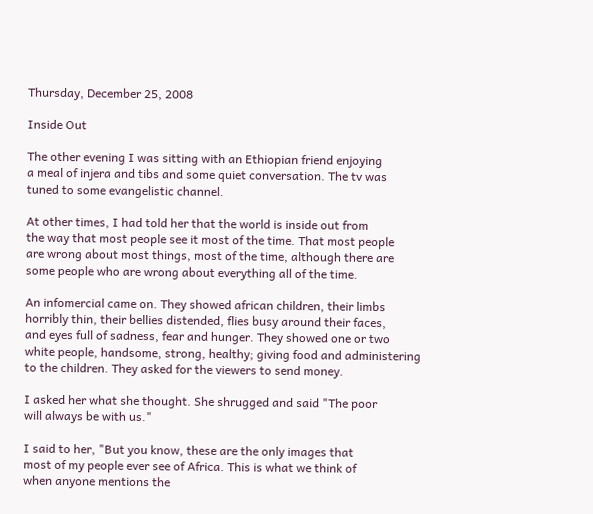Thursday, December 25, 2008

Inside Out

The other evening I was sitting with an Ethiopian friend enjoying
a meal of injera and tibs and some quiet conversation. The tv was
tuned to some evangelistic channel.

At other times, I had told her that the world is inside out from
the way that most people see it most of the time. That most people
are wrong about most things, most of the time, although there are
some people who are wrong about everything all of the time.

An infomercial came on. They showed african children, their limbs
horribly thin, their bellies distended, flies busy around their faces,
and eyes full of sadness, fear and hunger. They showed one or two
white people, handsome, strong, healthy; giving food and administering
to the children. They asked for the viewers to send money.

I asked her what she thought. She shrugged and said "The poor
will always be with us."

I said to her, "But you know, these are the only images that
most of my people ever see of Africa. This is what we think of
when anyone mentions the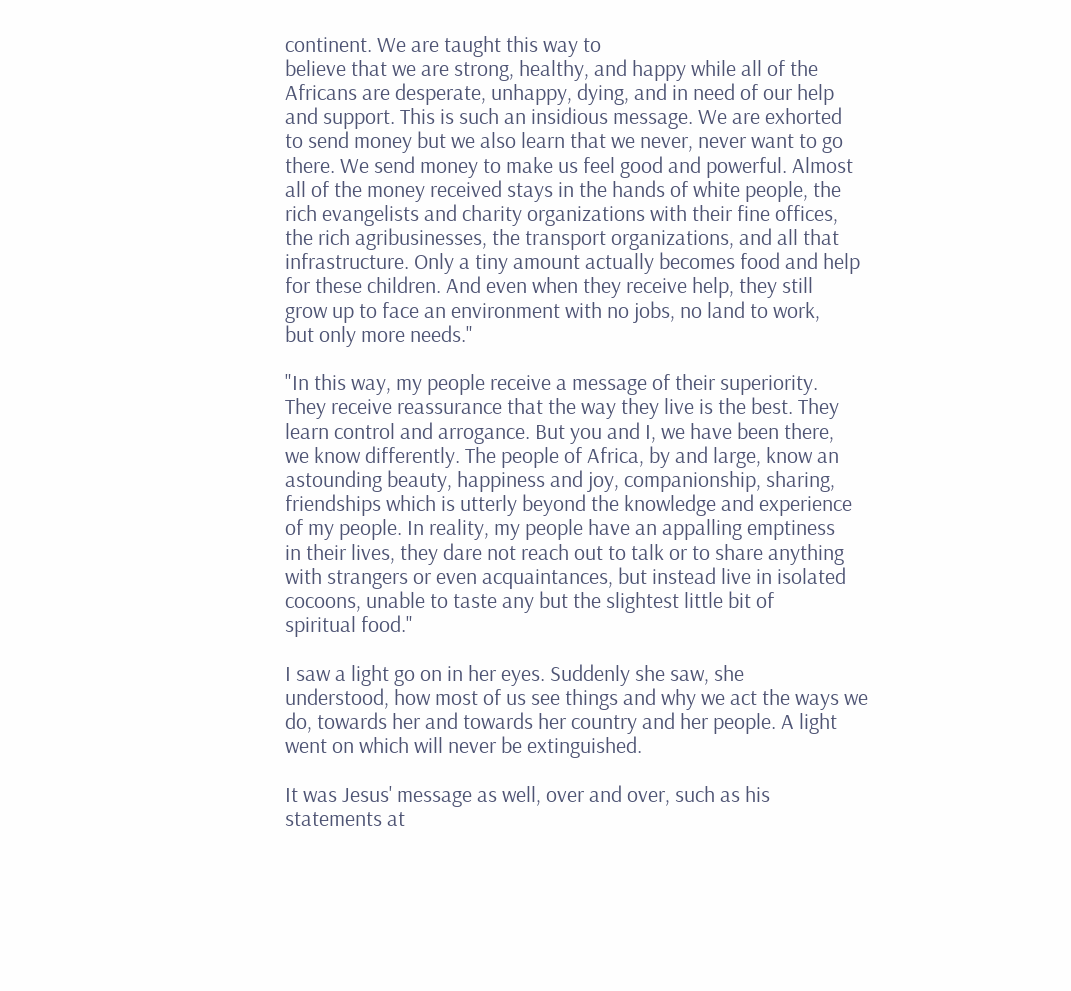continent. We are taught this way to
believe that we are strong, healthy, and happy while all of the
Africans are desperate, unhappy, dying, and in need of our help
and support. This is such an insidious message. We are exhorted
to send money but we also learn that we never, never want to go
there. We send money to make us feel good and powerful. Almost
all of the money received stays in the hands of white people, the
rich evangelists and charity organizations with their fine offices,
the rich agribusinesses, the transport organizations, and all that
infrastructure. Only a tiny amount actually becomes food and help
for these children. And even when they receive help, they still
grow up to face an environment with no jobs, no land to work,
but only more needs."

"In this way, my people receive a message of their superiority.
They receive reassurance that the way they live is the best. They
learn control and arrogance. But you and I, we have been there,
we know differently. The people of Africa, by and large, know an
astounding beauty, happiness and joy, companionship, sharing,
friendships which is utterly beyond the knowledge and experience
of my people. In reality, my people have an appalling emptiness
in their lives, they dare not reach out to talk or to share anything
with strangers or even acquaintances, but instead live in isolated
cocoons, unable to taste any but the slightest little bit of
spiritual food."

I saw a light go on in her eyes. Suddenly she saw, she
understood, how most of us see things and why we act the ways we
do, towards her and towards her country and her people. A light
went on which will never be extinguished.

It was Jesus' message as well, over and over, such as his
statements at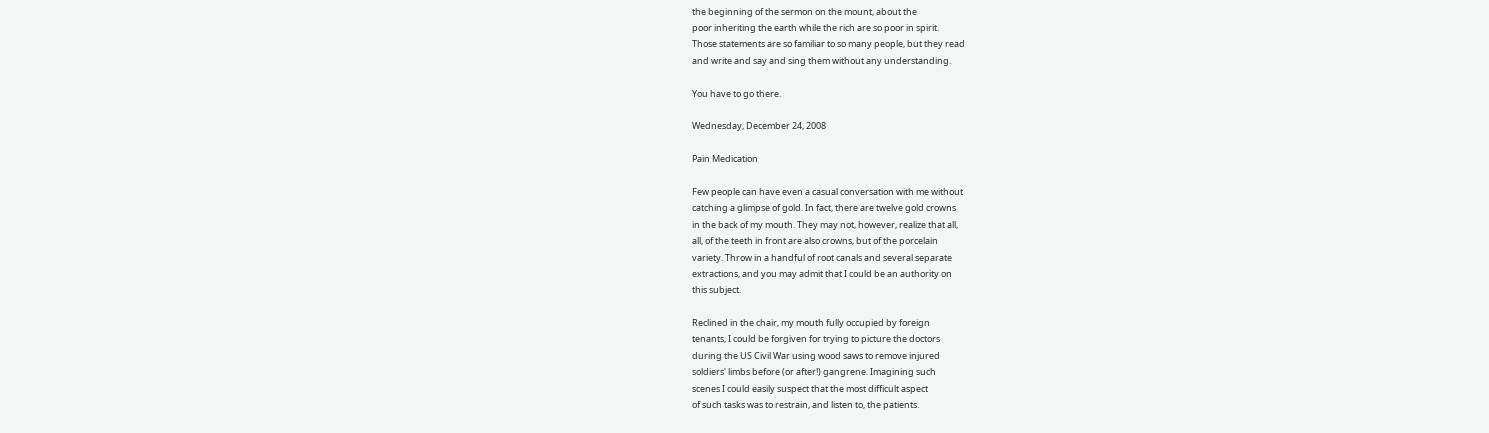the beginning of the sermon on the mount, about the
poor inheriting the earth while the rich are so poor in spirit.
Those statements are so familiar to so many people, but they read
and write and say and sing them without any understanding.

You have to go there.

Wednesday, December 24, 2008

Pain Medication

Few people can have even a casual conversation with me without
catching a glimpse of gold. In fact, there are twelve gold crowns
in the back of my mouth. They may not, however, realize that all,
all, of the teeth in front are also crowns, but of the porcelain
variety. Throw in a handful of root canals and several separate
extractions, and you may admit that I could be an authority on
this subject.

Reclined in the chair, my mouth fully occupied by foreign
tenants, I could be forgiven for trying to picture the doctors
during the US Civil War using wood saws to remove injured
soldiers' limbs before (or after!) gangrene. Imagining such
scenes I could easily suspect that the most difficult aspect
of such tasks was to restrain, and listen to, the patients.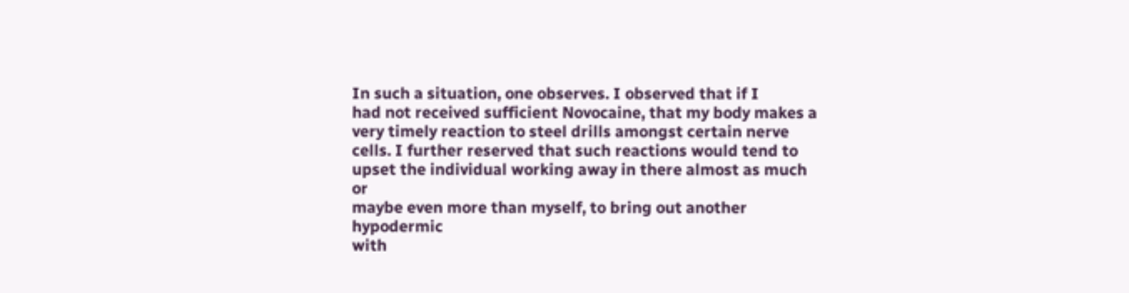In such a situation, one observes. I observed that if I
had not received sufficient Novocaine, that my body makes a
very timely reaction to steel drills amongst certain nerve
cells. I further reserved that such reactions would tend to
upset the individual working away in there almost as much or
maybe even more than myself, to bring out another hypodermic
with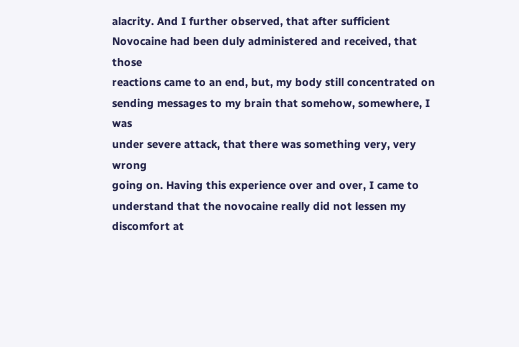alacrity. And I further observed, that after sufficient
Novocaine had been duly administered and received, that those
reactions came to an end, but, my body still concentrated on
sending messages to my brain that somehow, somewhere, I was
under severe attack, that there was something very, very wrong
going on. Having this experience over and over, I came to
understand that the novocaine really did not lessen my
discomfort at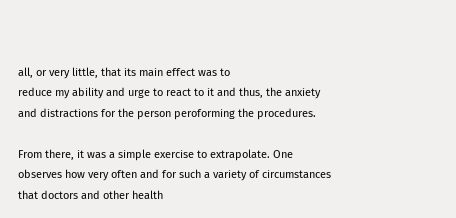all, or very little, that its main effect was to
reduce my ability and urge to react to it and thus, the anxiety
and distractions for the person peroforming the procedures.

From there, it was a simple exercise to extrapolate. One
observes how very often and for such a variety of circumstances
that doctors and other health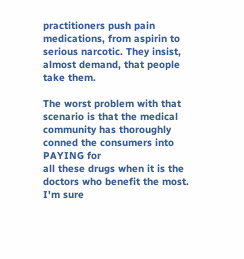practitioners push pain
medications, from aspirin to serious narcotic. They insist,
almost demand, that people take them.

The worst problem with that scenario is that the medical
community has thoroughly conned the consumers into PAYING for
all these drugs when it is the doctors who benefit the most.
I'm sure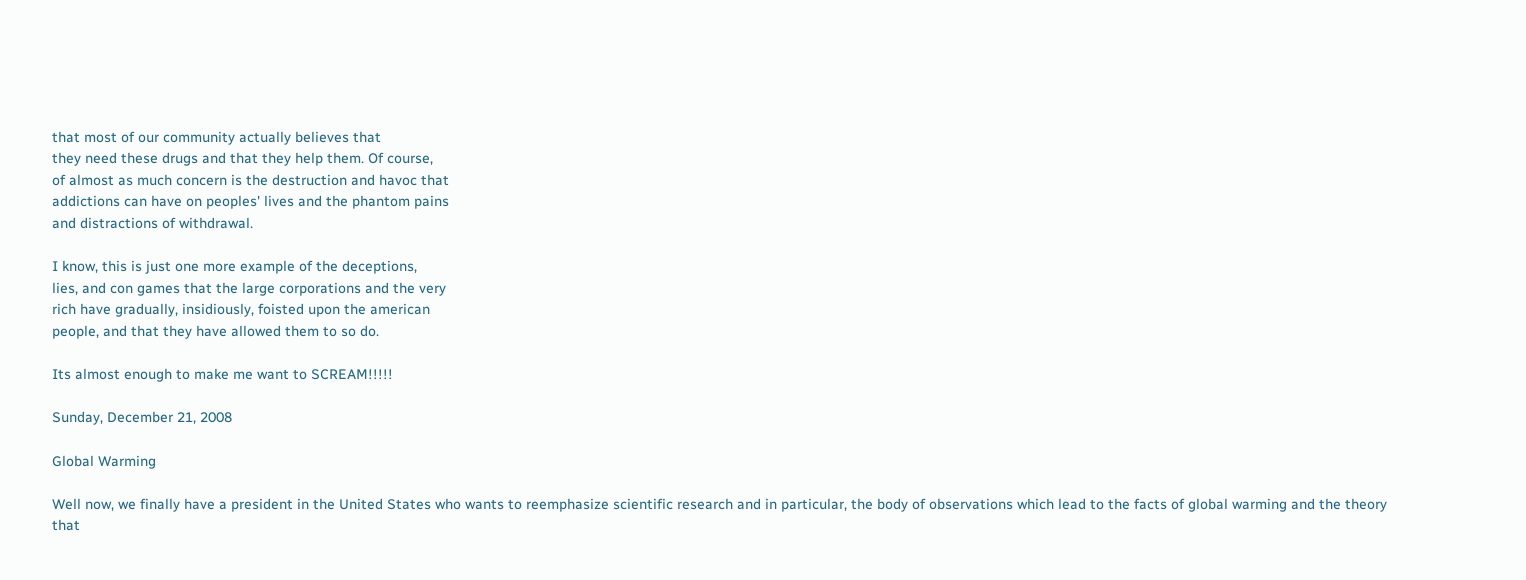that most of our community actually believes that
they need these drugs and that they help them. Of course,
of almost as much concern is the destruction and havoc that
addictions can have on peoples' lives and the phantom pains
and distractions of withdrawal.

I know, this is just one more example of the deceptions,
lies, and con games that the large corporations and the very
rich have gradually, insidiously, foisted upon the american
people, and that they have allowed them to so do.

Its almost enough to make me want to SCREAM!!!!!

Sunday, December 21, 2008

Global Warming

Well now, we finally have a president in the United States who wants to reemphasize scientific research and in particular, the body of observations which lead to the facts of global warming and the theory that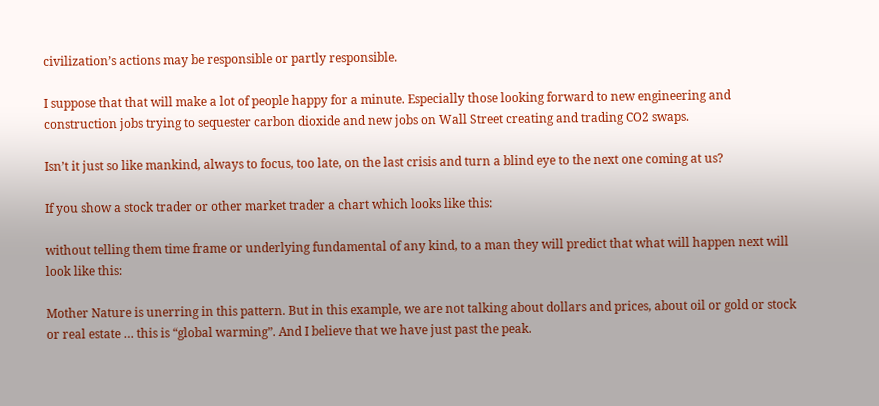civilization’s actions may be responsible or partly responsible.

I suppose that that will make a lot of people happy for a minute. Especially those looking forward to new engineering and construction jobs trying to sequester carbon dioxide and new jobs on Wall Street creating and trading CO2 swaps.

Isn’t it just so like mankind, always to focus, too late, on the last crisis and turn a blind eye to the next one coming at us?

If you show a stock trader or other market trader a chart which looks like this:

without telling them time frame or underlying fundamental of any kind, to a man they will predict that what will happen next will look like this:

Mother Nature is unerring in this pattern. But in this example, we are not talking about dollars and prices, about oil or gold or stock or real estate … this is “global warming”. And I believe that we have just past the peak.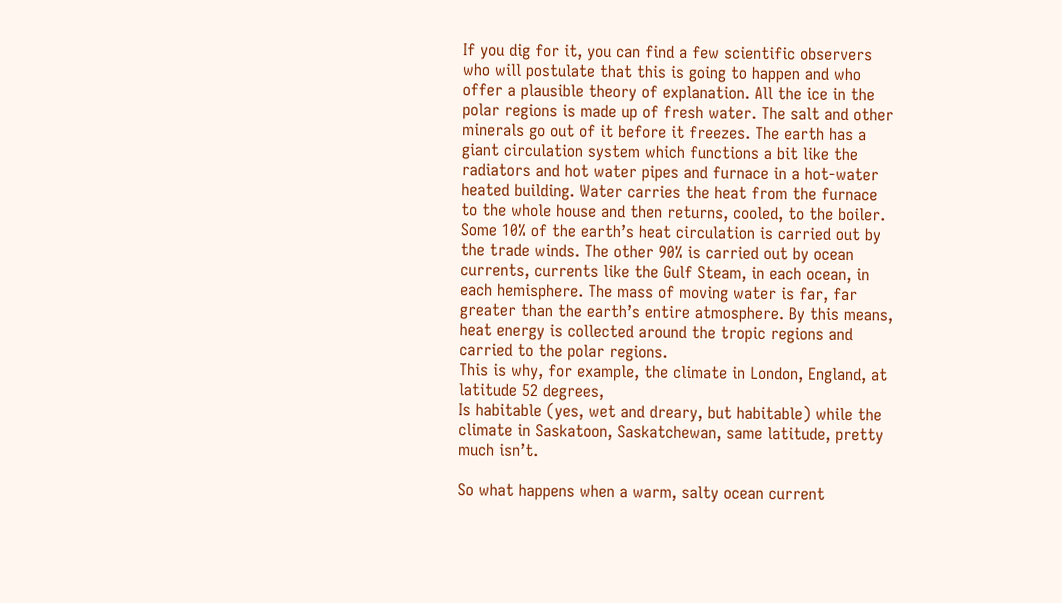If you dig for it, you can find a few scientific observers who will postulate that this is going to happen and who offer a plausible theory of explanation. All the ice in the polar regions is made up of fresh water. The salt and other minerals go out of it before it freezes. The earth has a giant circulation system which functions a bit like the radiators and hot water pipes and furnace in a hot-water heated building. Water carries the heat from the furnace to the whole house and then returns, cooled, to the boiler. Some 10% of the earth’s heat circulation is carried out by the trade winds. The other 90% is carried out by ocean currents, currents like the Gulf Steam, in each ocean, in each hemisphere. The mass of moving water is far, far greater than the earth’s entire atmosphere. By this means, heat energy is collected around the tropic regions and carried to the polar regions.
This is why, for example, the climate in London, England, at latitude 52 degrees,
Is habitable (yes, wet and dreary, but habitable) while the climate in Saskatoon, Saskatchewan, same latitude, pretty much isn’t.

So what happens when a warm, salty ocean current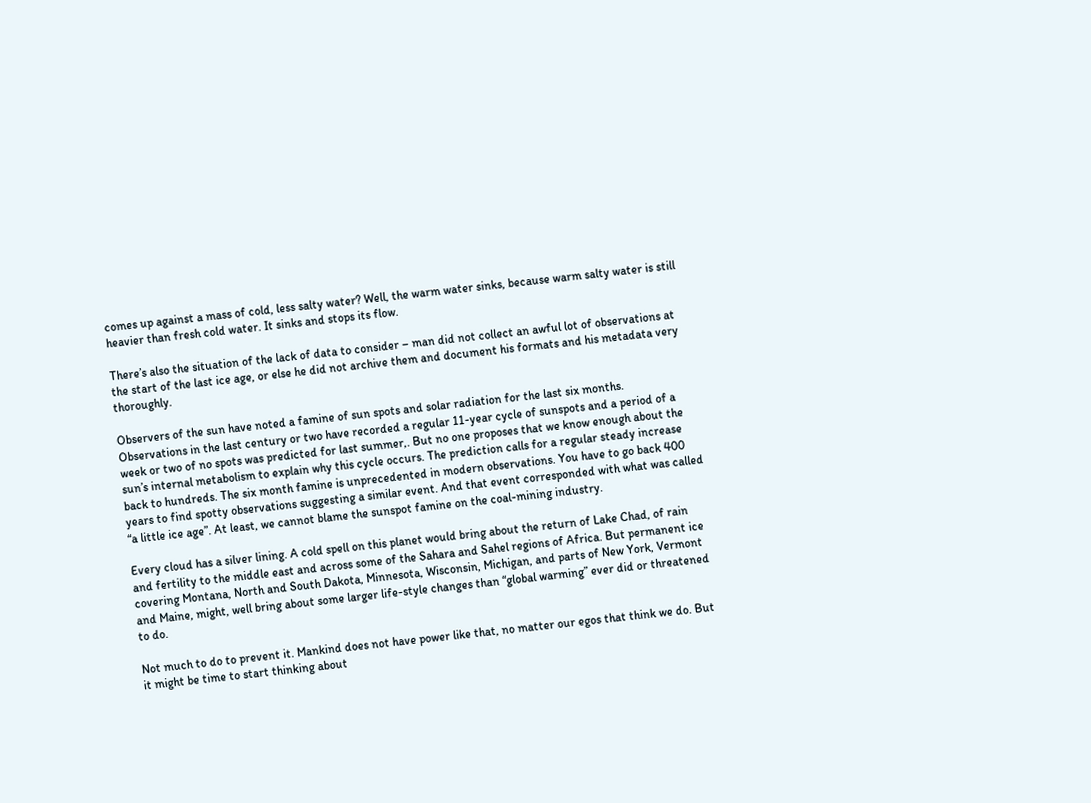comes up against a mass of cold, less salty water? Well, the warm water sinks, because warm salty water is still heavier than fresh cold water. It sinks and stops its flow.

There’s also the situation of the lack of data to consider – man did not collect an awful lot of observations at the start of the last ice age, or else he did not archive them and document his formats and his metadata very thoroughly.

Observers of the sun have noted a famine of sun spots and solar radiation for the last six months. Observations in the last century or two have recorded a regular 11-year cycle of sunspots and a period of a week or two of no spots was predicted for last summer,. But no one proposes that we know enough about the sun’s internal metabolism to explain why this cycle occurs. The prediction calls for a regular steady increase back to hundreds. The six month famine is unprecedented in modern observations. You have to go back 400 years to find spotty observations suggesting a similar event. And that event corresponded with what was called “a little ice age”. At least, we cannot blame the sunspot famine on the coal-mining industry.

Every cloud has a silver lining. A cold spell on this planet would bring about the return of Lake Chad, of rain and fertility to the middle east and across some of the Sahara and Sahel regions of Africa. But permanent ice covering Montana, North and South Dakota, Minnesota, Wisconsin, Michigan, and parts of New York, Vermont and Maine, might, well bring about some larger life-style changes than “global warming” ever did or threatened to do.

Not much to do to prevent it. Mankind does not have power like that, no matter our egos that think we do. But it might be time to start thinking about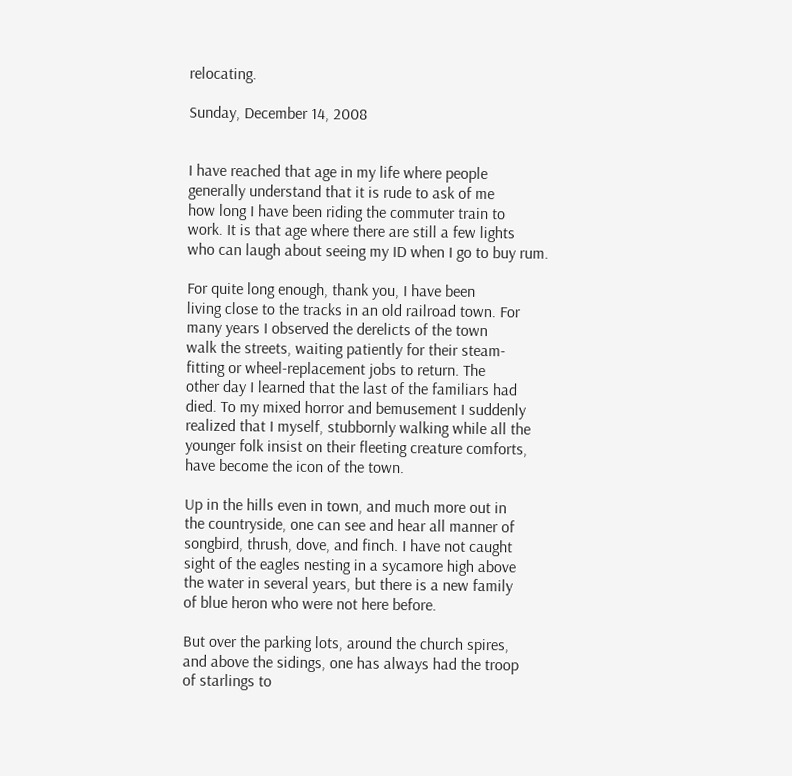relocating.

Sunday, December 14, 2008


I have reached that age in my life where people
generally understand that it is rude to ask of me
how long I have been riding the commuter train to
work. It is that age where there are still a few lights
who can laugh about seeing my ID when I go to buy rum.

For quite long enough, thank you, I have been
living close to the tracks in an old railroad town. For
many years I observed the derelicts of the town
walk the streets, waiting patiently for their steam-
fitting or wheel-replacement jobs to return. The
other day I learned that the last of the familiars had
died. To my mixed horror and bemusement I suddenly
realized that I myself, stubbornly walking while all the
younger folk insist on their fleeting creature comforts,
have become the icon of the town.

Up in the hills even in town, and much more out in
the countryside, one can see and hear all manner of
songbird, thrush, dove, and finch. I have not caught
sight of the eagles nesting in a sycamore high above
the water in several years, but there is a new family
of blue heron who were not here before.

But over the parking lots, around the church spires,
and above the sidings, one has always had the troop
of starlings to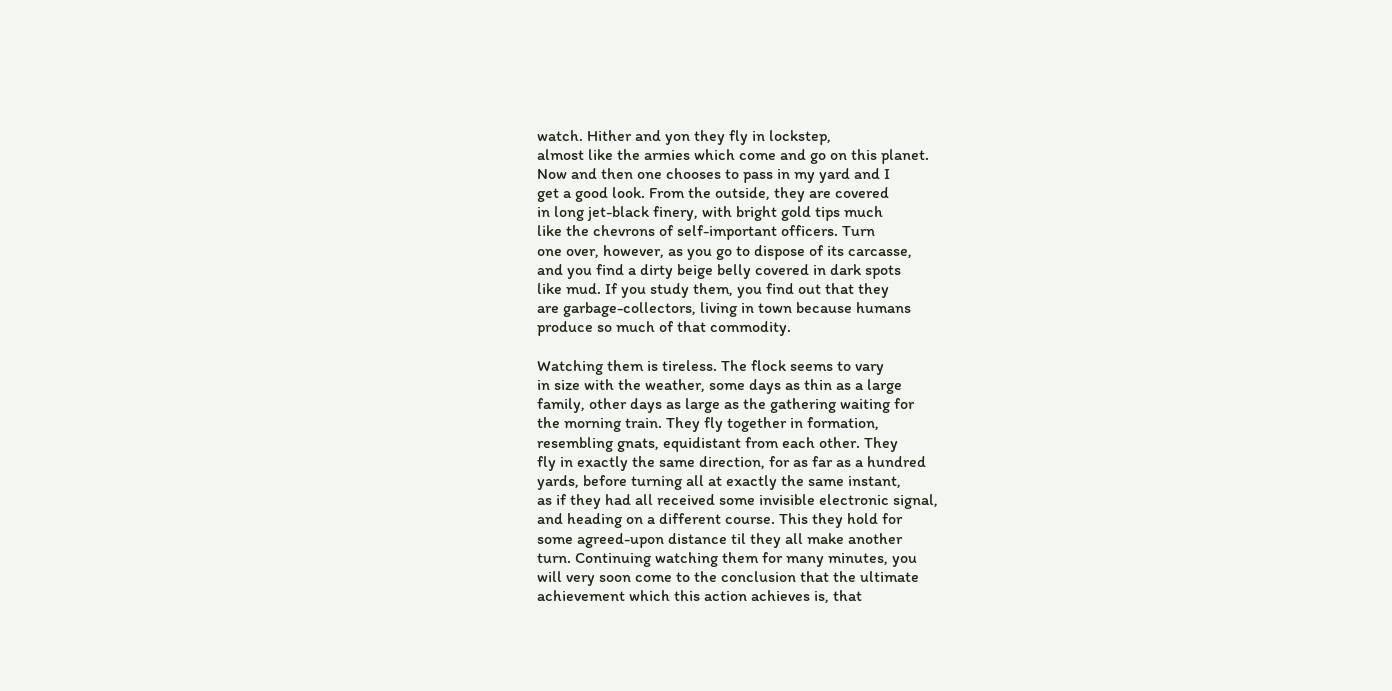watch. Hither and yon they fly in lockstep,
almost like the armies which come and go on this planet.
Now and then one chooses to pass in my yard and I
get a good look. From the outside, they are covered
in long jet-black finery, with bright gold tips much
like the chevrons of self-important officers. Turn
one over, however, as you go to dispose of its carcasse,
and you find a dirty beige belly covered in dark spots
like mud. If you study them, you find out that they
are garbage-collectors, living in town because humans
produce so much of that commodity.

Watching them is tireless. The flock seems to vary
in size with the weather, some days as thin as a large
family, other days as large as the gathering waiting for
the morning train. They fly together in formation,
resembling gnats, equidistant from each other. They
fly in exactly the same direction, for as far as a hundred
yards, before turning all at exactly the same instant,
as if they had all received some invisible electronic signal,
and heading on a different course. This they hold for
some agreed-upon distance til they all make another
turn. Continuing watching them for many minutes, you
will very soon come to the conclusion that the ultimate
achievement which this action achieves is, that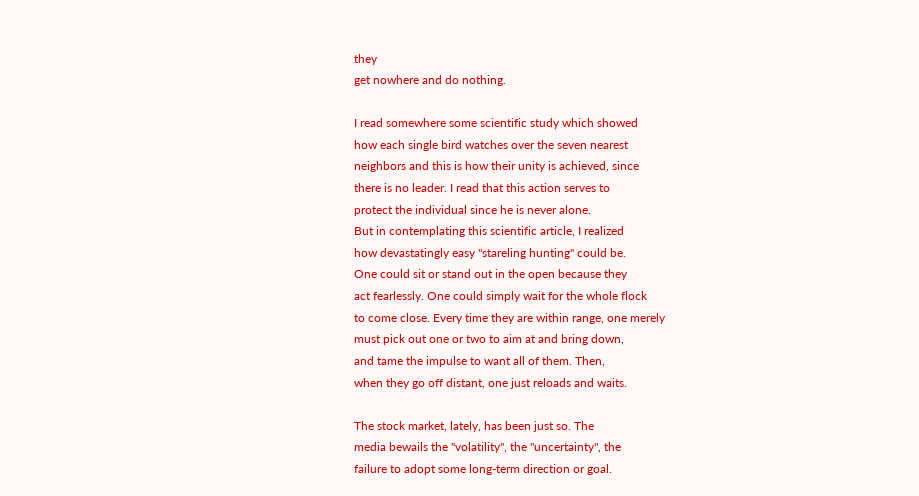they
get nowhere and do nothing.

I read somewhere some scientific study which showed
how each single bird watches over the seven nearest
neighbors and this is how their unity is achieved, since
there is no leader. I read that this action serves to
protect the individual since he is never alone.
But in contemplating this scientific article, I realized
how devastatingly easy "stareling hunting" could be.
One could sit or stand out in the open because they
act fearlessly. One could simply wait for the whole flock
to come close. Every time they are within range, one merely
must pick out one or two to aim at and bring down,
and tame the impulse to want all of them. Then,
when they go off distant, one just reloads and waits.

The stock market, lately, has been just so. The
media bewails the "volatility", the "uncertainty", the
failure to adopt some long-term direction or goal.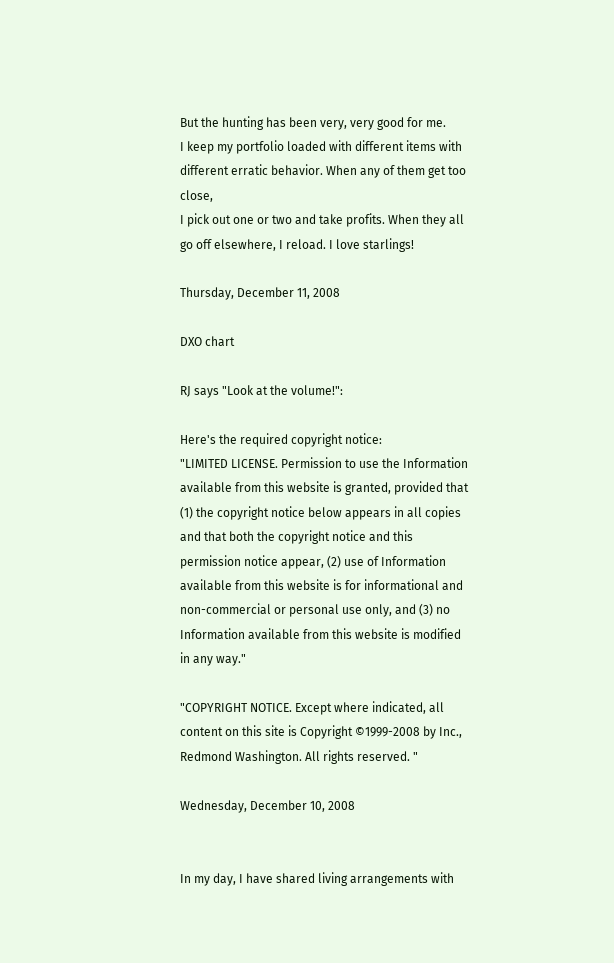But the hunting has been very, very good for me.
I keep my portfolio loaded with different items with
different erratic behavior. When any of them get too close,
I pick out one or two and take profits. When they all
go off elsewhere, I reload. I love starlings!

Thursday, December 11, 2008

DXO chart

RJ says "Look at the volume!":

Here's the required copyright notice:
"LIMITED LICENSE. Permission to use the Information available from this website is granted, provided that (1) the copyright notice below appears in all copies and that both the copyright notice and this permission notice appear, (2) use of Information available from this website is for informational and non-commercial or personal use only, and (3) no Information available from this website is modified in any way."

"COPYRIGHT NOTICE. Except where indicated, all content on this site is Copyright ©1999-2008 by Inc., Redmond Washington. All rights reserved. "

Wednesday, December 10, 2008


In my day, I have shared living arrangements with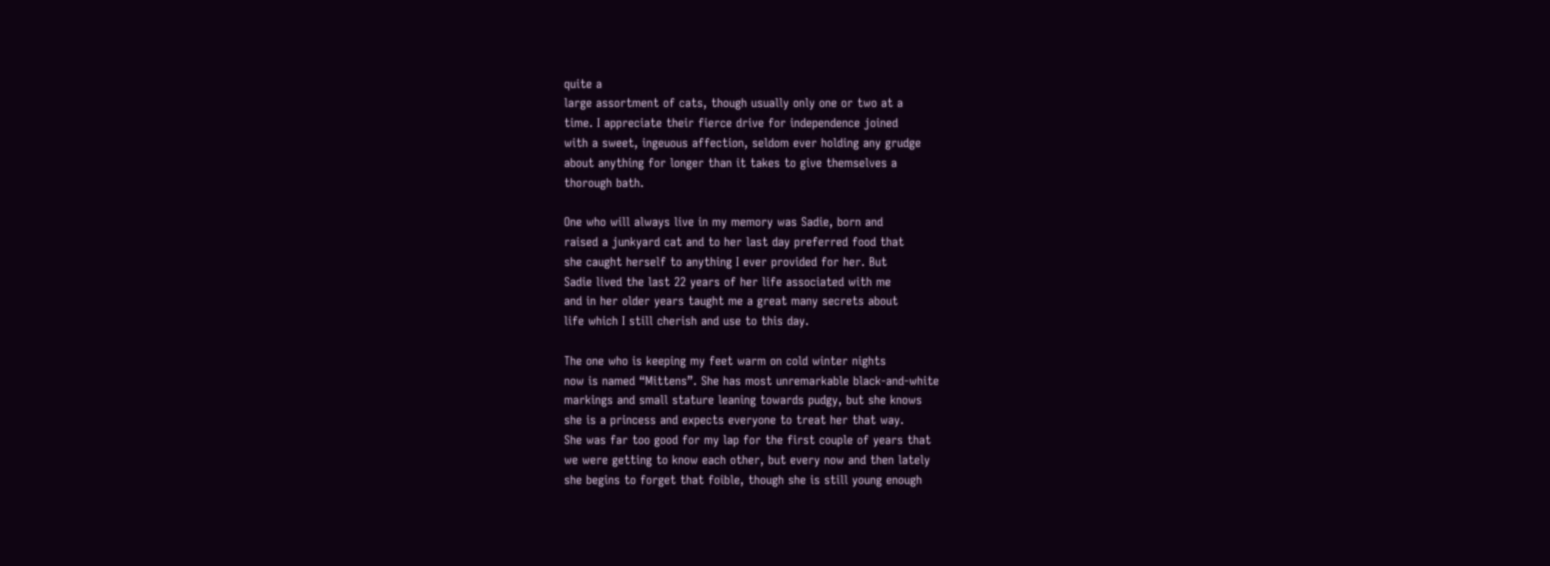quite a
large assortment of cats, though usually only one or two at a
time. I appreciate their fierce drive for independence joined
with a sweet, ingeuous affection, seldom ever holding any grudge
about anything for longer than it takes to give themselves a
thorough bath.

One who will always live in my memory was Sadie, born and
raised a junkyard cat and to her last day preferred food that
she caught herself to anything I ever provided for her. But
Sadie lived the last 22 years of her life associated with me
and in her older years taught me a great many secrets about
life which I still cherish and use to this day.

The one who is keeping my feet warm on cold winter nights
now is named “Mittens”. She has most unremarkable black-and-white
markings and small stature leaning towards pudgy, but she knows
she is a princess and expects everyone to treat her that way.
She was far too good for my lap for the first couple of years that
we were getting to know each other, but every now and then lately
she begins to forget that foible, though she is still young enough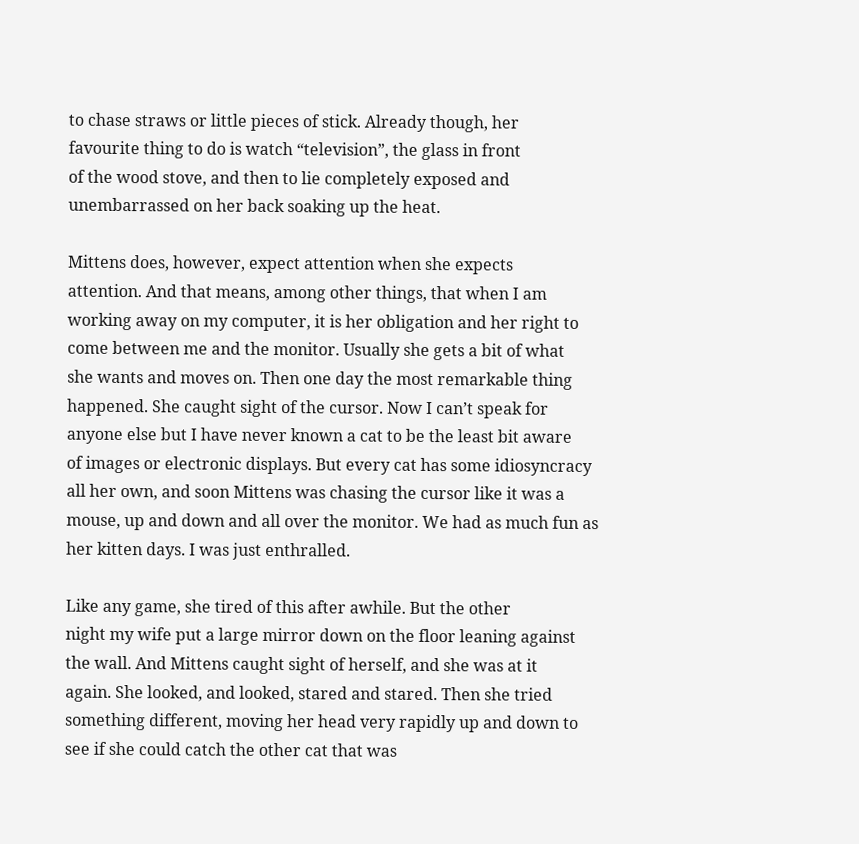to chase straws or little pieces of stick. Already though, her
favourite thing to do is watch “television”, the glass in front
of the wood stove, and then to lie completely exposed and
unembarrassed on her back soaking up the heat.

Mittens does, however, expect attention when she expects
attention. And that means, among other things, that when I am
working away on my computer, it is her obligation and her right to
come between me and the monitor. Usually she gets a bit of what
she wants and moves on. Then one day the most remarkable thing
happened. She caught sight of the cursor. Now I can’t speak for
anyone else but I have never known a cat to be the least bit aware
of images or electronic displays. But every cat has some idiosyncracy
all her own, and soon Mittens was chasing the cursor like it was a
mouse, up and down and all over the monitor. We had as much fun as
her kitten days. I was just enthralled.

Like any game, she tired of this after awhile. But the other
night my wife put a large mirror down on the floor leaning against
the wall. And Mittens caught sight of herself, and she was at it
again. She looked, and looked, stared and stared. Then she tried
something different, moving her head very rapidly up and down to
see if she could catch the other cat that was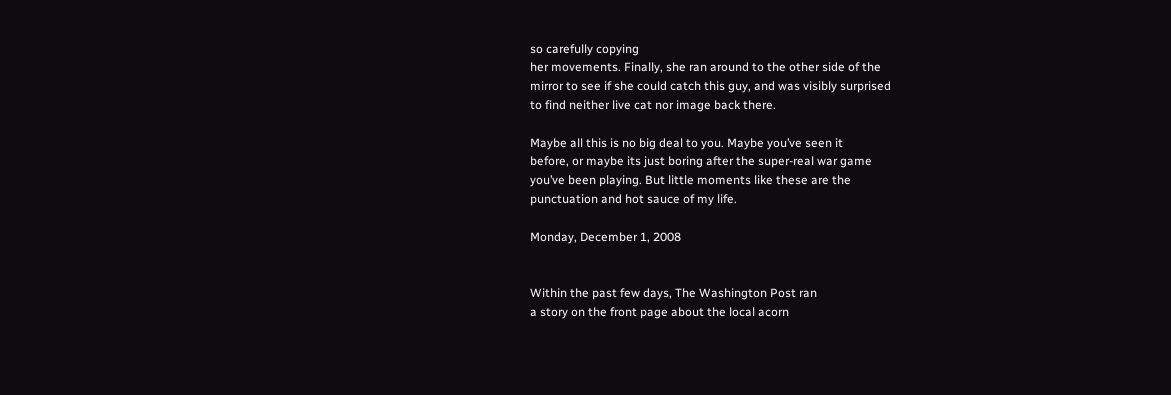so carefully copying
her movements. Finally, she ran around to the other side of the
mirror to see if she could catch this guy, and was visibly surprised
to find neither live cat nor image back there.

Maybe all this is no big deal to you. Maybe you’ve seen it
before, or maybe its just boring after the super-real war game
you’ve been playing. But little moments like these are the
punctuation and hot sauce of my life.

Monday, December 1, 2008


Within the past few days, The Washington Post ran
a story on the front page about the local acorn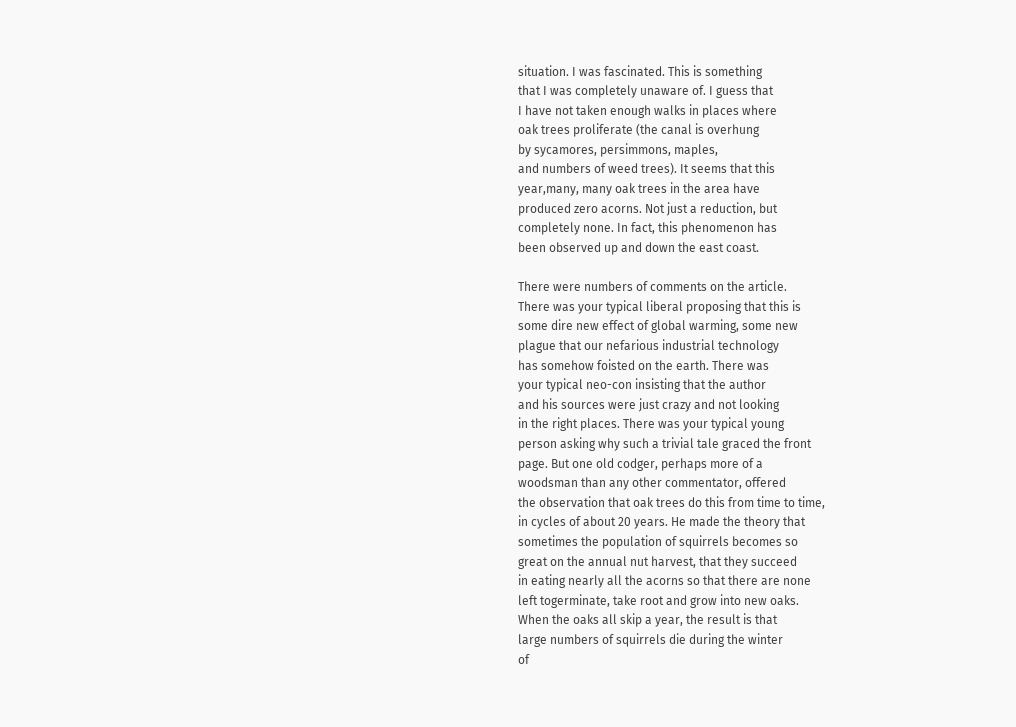situation. I was fascinated. This is something
that I was completely unaware of. I guess that
I have not taken enough walks in places where
oak trees proliferate (the canal is overhung
by sycamores, persimmons, maples,
and numbers of weed trees). It seems that this
year,many, many oak trees in the area have
produced zero acorns. Not just a reduction, but
completely none. In fact, this phenomenon has
been observed up and down the east coast.

There were numbers of comments on the article.
There was your typical liberal proposing that this is
some dire new effect of global warming, some new
plague that our nefarious industrial technology
has somehow foisted on the earth. There was
your typical neo-con insisting that the author
and his sources were just crazy and not looking
in the right places. There was your typical young
person asking why such a trivial tale graced the front
page. But one old codger, perhaps more of a
woodsman than any other commentator, offered
the observation that oak trees do this from time to time,
in cycles of about 20 years. He made the theory that
sometimes the population of squirrels becomes so
great on the annual nut harvest, that they succeed
in eating nearly all the acorns so that there are none
left togerminate, take root and grow into new oaks.
When the oaks all skip a year, the result is that
large numbers of squirrels die during the winter
of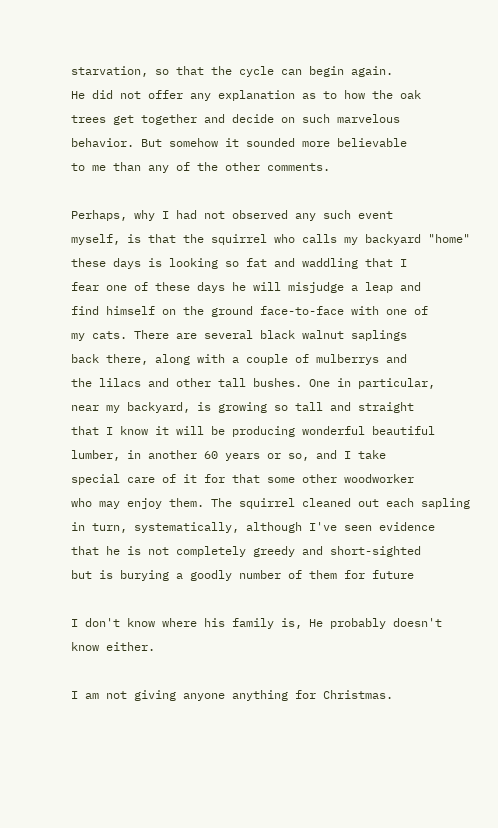starvation, so that the cycle can begin again.
He did not offer any explanation as to how the oak
trees get together and decide on such marvelous
behavior. But somehow it sounded more believable
to me than any of the other comments.

Perhaps, why I had not observed any such event
myself, is that the squirrel who calls my backyard "home"
these days is looking so fat and waddling that I
fear one of these days he will misjudge a leap and
find himself on the ground face-to-face with one of
my cats. There are several black walnut saplings
back there, along with a couple of mulberrys and
the lilacs and other tall bushes. One in particular,
near my backyard, is growing so tall and straight
that I know it will be producing wonderful beautiful
lumber, in another 60 years or so, and I take
special care of it for that some other woodworker
who may enjoy them. The squirrel cleaned out each sapling
in turn, systematically, although I've seen evidence
that he is not completely greedy and short-sighted
but is burying a goodly number of them for future

I don't know where his family is, He probably doesn't know either.

I am not giving anyone anything for Christmas.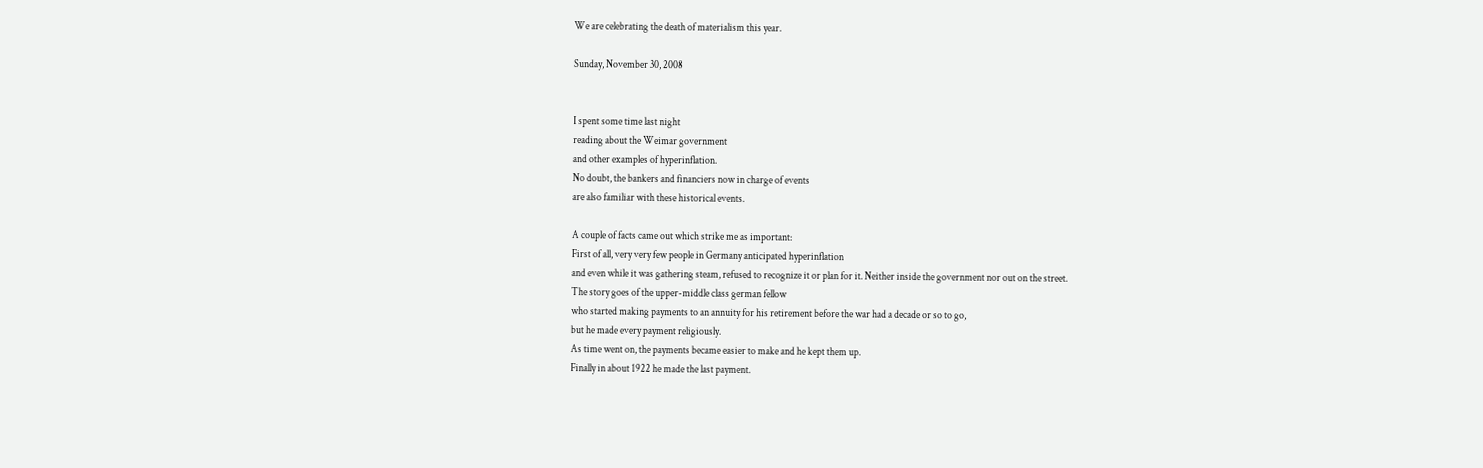We are celebrating the death of materialism this year.

Sunday, November 30, 2008


I spent some time last night
reading about the Weimar government
and other examples of hyperinflation.
No doubt, the bankers and financiers now in charge of events
are also familiar with these historical events.

A couple of facts came out which strike me as important:
First of all, very very few people in Germany anticipated hyperinflation
and even while it was gathering steam, refused to recognize it or plan for it. Neither inside the government nor out on the street.
The story goes of the upper-middle class german fellow
who started making payments to an annuity for his retirement before the war had a decade or so to go,
but he made every payment religiously.
As time went on, the payments became easier to make and he kept them up.
Finally in about 1922 he made the last payment.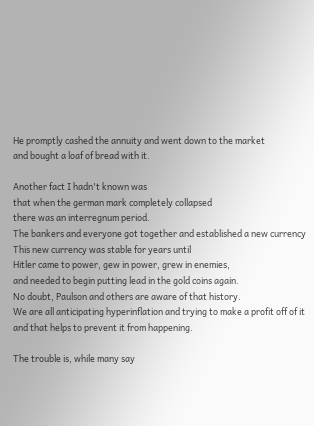He promptly cashed the annuity and went down to the market
and bought a loaf of bread with it.

Another fact I hadn't known was
that when the german mark completely collapsed
there was an interregnum period.
The bankers and everyone got together and established a new currency
This new currency was stable for years until
Hitler came to power, gew in power, grew in enemies,
and needed to begin putting lead in the gold coins again.
No doubt, Paulson and others are aware of that history.
We are all anticipating hyperinflation and trying to make a profit off of it and that helps to prevent it from happening.

The trouble is, while many say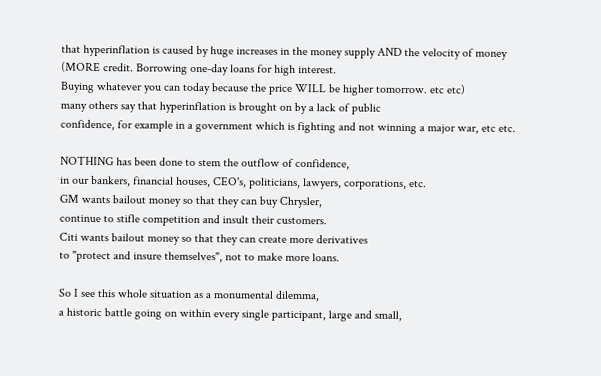that hyperinflation is caused by huge increases in the money supply AND the velocity of money
(MORE credit. Borrowing one-day loans for high interest.
Buying whatever you can today because the price WILL be higher tomorrow. etc etc)
many others say that hyperinflation is brought on by a lack of public
confidence, for example in a government which is fighting and not winning a major war, etc etc.

NOTHING has been done to stem the outflow of confidence,
in our bankers, financial houses, CEO's, politicians, lawyers, corporations, etc.
GM wants bailout money so that they can buy Chrysler,
continue to stifle competition and insult their customers.
Citi wants bailout money so that they can create more derivatives
to "protect and insure themselves", not to make more loans.

So I see this whole situation as a monumental dilemma,
a historic battle going on within every single participant, large and small,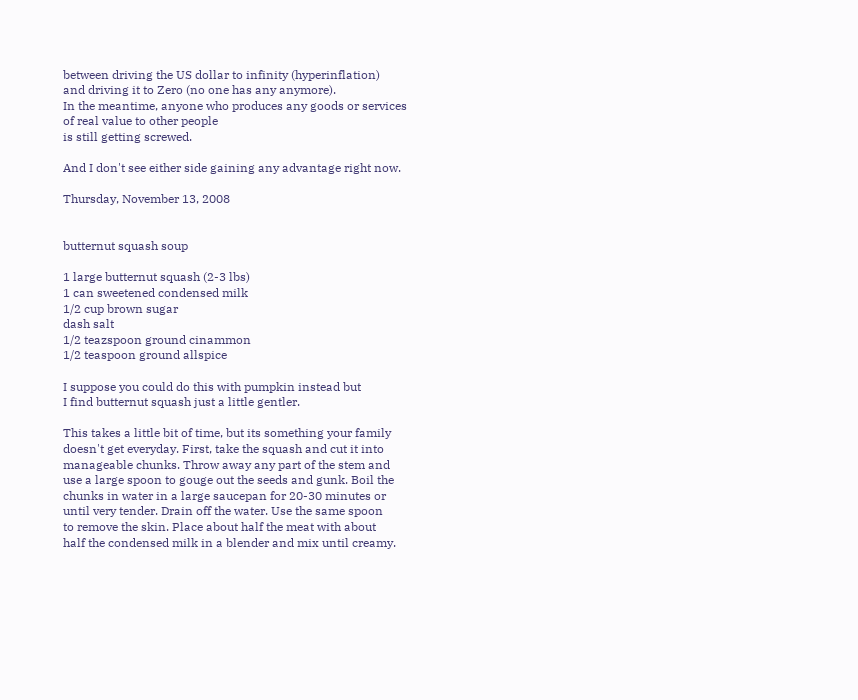between driving the US dollar to infinity (hyperinflation)
and driving it to Zero (no one has any anymore).
In the meantime, anyone who produces any goods or services of real value to other people
is still getting screwed.

And I don't see either side gaining any advantage right now.

Thursday, November 13, 2008


butternut squash soup

1 large butternut squash (2-3 lbs)
1 can sweetened condensed milk
1/2 cup brown sugar
dash salt
1/2 teazspoon ground cinammon
1/2 teaspoon ground allspice

I suppose you could do this with pumpkin instead but
I find butternut squash just a little gentler.

This takes a little bit of time, but its something your family
doesn't get everyday. First, take the squash and cut it into
manageable chunks. Throw away any part of the stem and
use a large spoon to gouge out the seeds and gunk. Boil the
chunks in water in a large saucepan for 20-30 minutes or
until very tender. Drain off the water. Use the same spoon
to remove the skin. Place about half the meat with about
half the condensed milk in a blender and mix until creamy.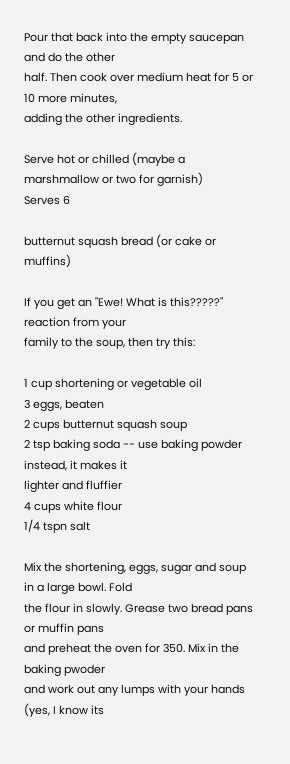Pour that back into the empty saucepan and do the other
half. Then cook over medium heat for 5 or 10 more minutes,
adding the other ingredients.

Serve hot or chilled (maybe a marshmallow or two for garnish)
Serves 6

butternut squash bread (or cake or muffins)

If you get an "Ewe! What is this?????" reaction from your
family to the soup, then try this:

1 cup shortening or vegetable oil
3 eggs, beaten
2 cups butternut squash soup
2 tsp baking soda -- use baking powder instead, it makes it
lighter and fluffier
4 cups white flour
1/4 tspn salt

Mix the shortening, eggs, sugar and soup in a large bowl. Fold
the flour in slowly. Grease two bread pans or muffin pans
and preheat the oven for 350. Mix in the baking pwoder
and work out any lumps with your hands (yes, I know its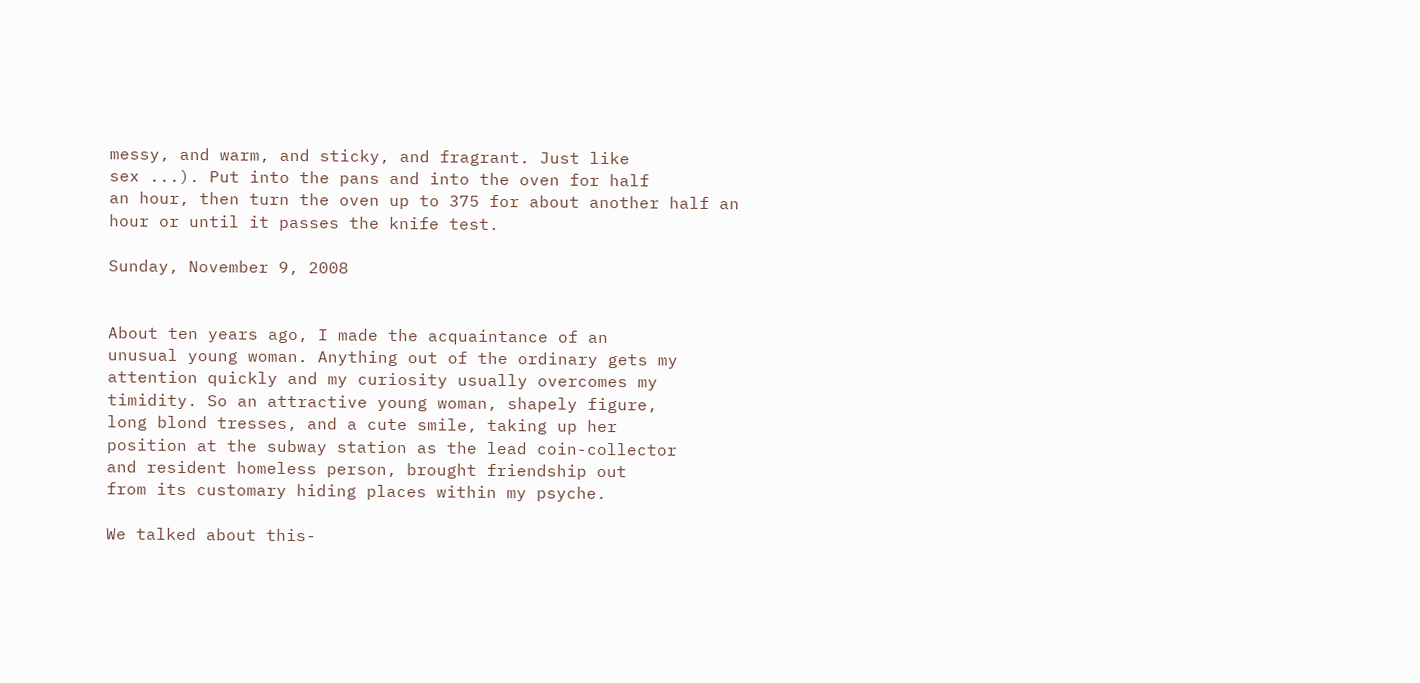messy, and warm, and sticky, and fragrant. Just like
sex ...). Put into the pans and into the oven for half
an hour, then turn the oven up to 375 for about another half an
hour or until it passes the knife test.

Sunday, November 9, 2008


About ten years ago, I made the acquaintance of an
unusual young woman. Anything out of the ordinary gets my
attention quickly and my curiosity usually overcomes my
timidity. So an attractive young woman, shapely figure,
long blond tresses, and a cute smile, taking up her
position at the subway station as the lead coin-collector
and resident homeless person, brought friendship out
from its customary hiding places within my psyche.

We talked about this-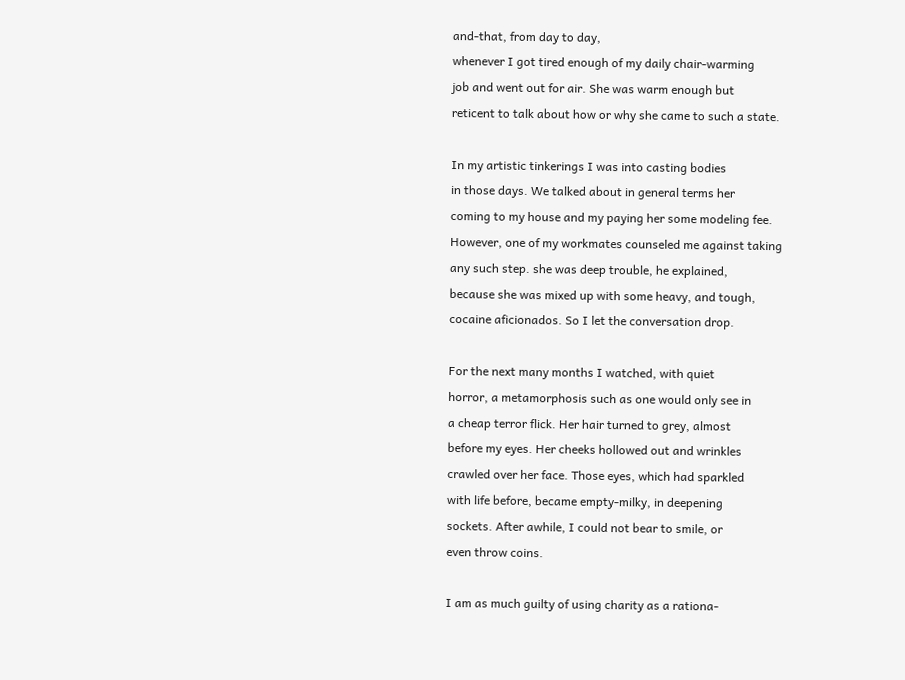and-that, from day to day,
whenever I got tired enough of my daily chair-warming
job and went out for air. She was warm enough but
reticent to talk about how or why she came to such a state.

In my artistic tinkerings I was into casting bodies
in those days. We talked about in general terms her
coming to my house and my paying her some modeling fee.
However, one of my workmates counseled me against taking
any such step. she was deep trouble, he explained,
because she was mixed up with some heavy, and tough,
cocaine aficionados. So I let the conversation drop.

For the next many months I watched, with quiet
horror, a metamorphosis such as one would only see in
a cheap terror flick. Her hair turned to grey, almost
before my eyes. Her cheeks hollowed out and wrinkles
crawled over her face. Those eyes, which had sparkled
with life before, became empty-milky, in deepening
sockets. After awhile, I could not bear to smile, or
even throw coins.

I am as much guilty of using charity as a rationa-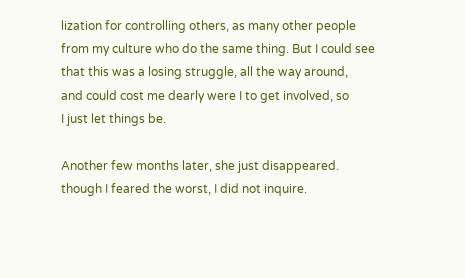lization for controlling others, as many other people
from my culture who do the same thing. But I could see
that this was a losing struggle, all the way around,
and could cost me dearly were I to get involved, so
I just let things be.

Another few months later, she just disappeared.
though I feared the worst, I did not inquire.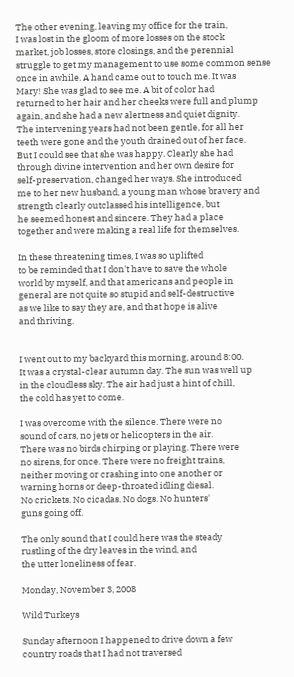The other evening, leaving my office for the train,
I was lost in the gloom of more losses on the stock
market, job losses, store closings, and the perennial
struggle to get my management to use some common sense
once in awhile. A hand came out to touch me. It was
Mary! She was glad to see me. A bit of color had
returned to her hair and her cheeks were full and plump
again, and she had a new alertness and quiet dignity.
The intervening years had not been gentle, for all her
teeth were gone and the youth drained out of her face.
But I could see that she was happy. Clearly she had
through divine intervention and her own desire for
self-preservation, changed her ways. She introduced
me to her new husband, a young man whose bravery and
strength clearly outclassed his intelligence, but
he seemed honest and sincere. They had a place
together and were making a real life for themselves.

In these threatening times, I was so uplifted
to be reminded that I don't have to save the whole
world by myself, and that americans and people in
general are not quite so stupid and self-destructive
as we like to say they are, and that hope is alive
and thriving.


I went out to my backyard this morning, around 8:00.
It was a crystal-clear autumn day. The sun was well up
in the cloudless sky. The air had just a hint of chill,
the cold has yet to come.

I was overcome with the silence. There were no
sound of cars, no jets or helicopters in the air.
There was no birds chirping or playing. There were
no sirens, for once. There were no freight trains,
neither moving or crashing into one another or
warning horns or deep-throated idling diesal.
No crickets. No cicadas. No dogs. No hunters'
guns going off.

The only sound that I could here was the steady
rustling of the dry leaves in the wind, and
the utter loneliness of fear.

Monday, November 3, 2008

Wild Turkeys

Sunday afternoon I happened to drive down a few
country roads that I had not traversed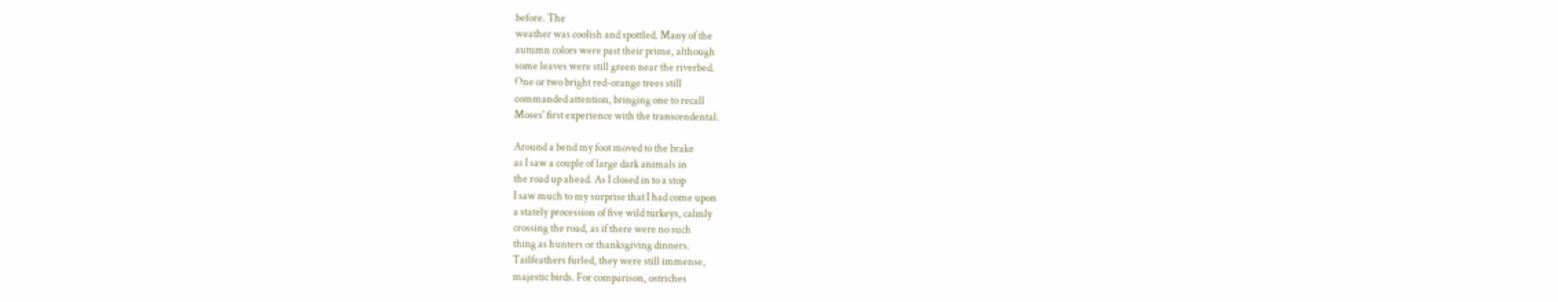before. The
weather was coolish and spottled. Many of the
autumn colors were past their prime, although
some leaves were still green near the riverbed.
One or two bright red-orange trees still
commanded attention, bringing one to recall
Moses' first experience with the transcendental.

Around a bend my foot moved to the brake
as I saw a couple of large dark animals in
the road up ahead. As I closed in to a stop
I saw much to my surprise that I had come upon
a stately procession of five wild turkeys, calmly
crossing the road, as if there were no such
thing as hunters or thanksgiving dinners.
Tailfeathers furled, they were still immense,
majestic birds. For comparison, ostriches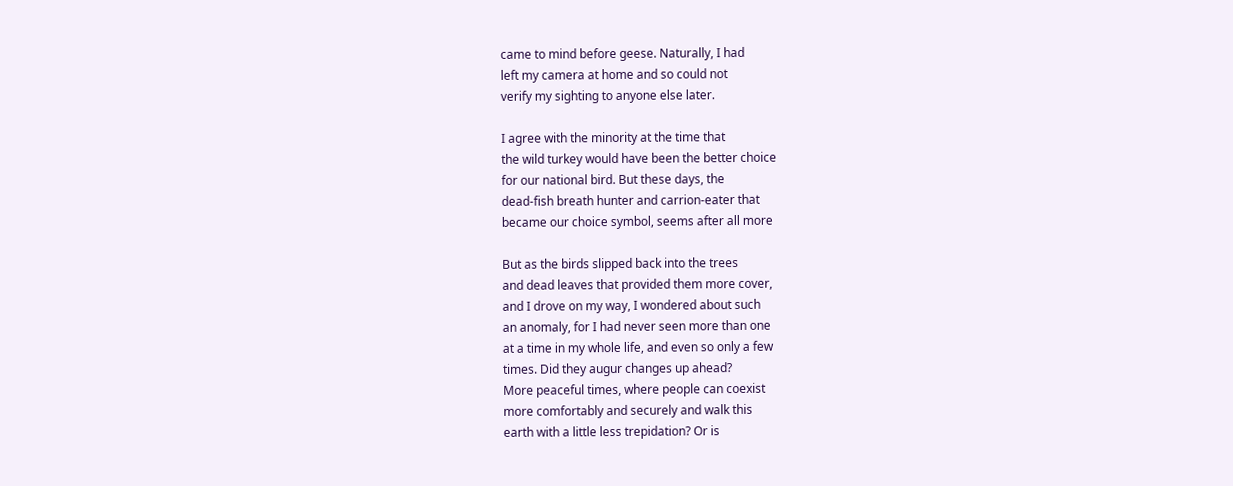came to mind before geese. Naturally, I had
left my camera at home and so could not
verify my sighting to anyone else later.

I agree with the minority at the time that
the wild turkey would have been the better choice
for our national bird. But these days, the
dead-fish breath hunter and carrion-eater that
became our choice symbol, seems after all more

But as the birds slipped back into the trees
and dead leaves that provided them more cover,
and I drove on my way, I wondered about such
an anomaly, for I had never seen more than one
at a time in my whole life, and even so only a few
times. Did they augur changes up ahead?
More peaceful times, where people can coexist
more comfortably and securely and walk this
earth with a little less trepidation? Or is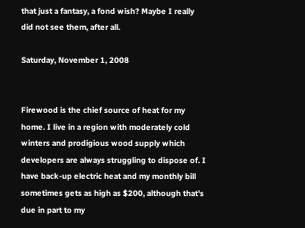that just a fantasy, a fond wish? Maybe I really
did not see them, after all.

Saturday, November 1, 2008


Firewood is the chief source of heat for my
home. I live in a region with moderately cold
winters and prodigious wood supply which
developers are always struggling to dispose of. I
have back-up electric heat and my monthly bill
sometimes gets as high as $200, although that's
due in part to my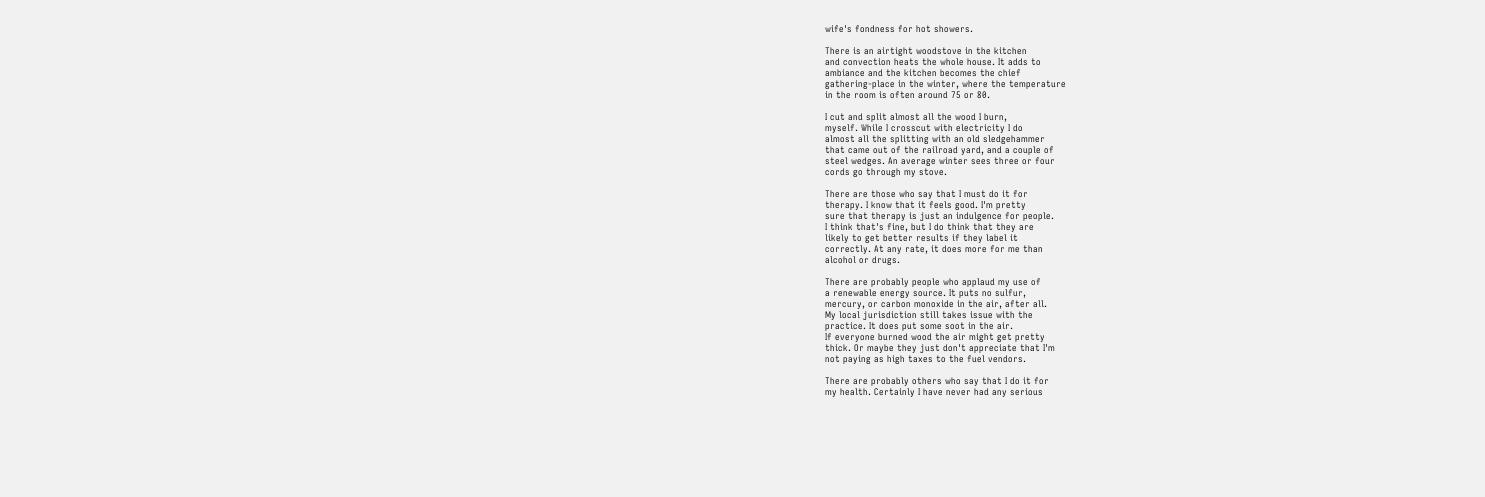wife's fondness for hot showers.

There is an airtight woodstove in the kitchen
and convection heats the whole house. It adds to
ambiance and the kitchen becomes the chief
gathering-place in the winter, where the temperature
in the room is often around 75 or 80.

I cut and split almost all the wood I burn,
myself. While I crosscut with electricity I do
almost all the splitting with an old sledgehammer
that came out of the railroad yard, and a couple of
steel wedges. An average winter sees three or four
cords go through my stove.

There are those who say that I must do it for
therapy. I know that it feels good. I'm pretty
sure that therapy is just an indulgence for people.
I think that's fine, but I do think that they are
likely to get better results if they label it
correctly. At any rate, it does more for me than
alcohol or drugs.

There are probably people who applaud my use of
a renewable energy source. It puts no sulfur,
mercury, or carbon monoxide in the air, after all.
My local jurisdiction still takes issue with the
practice. It does put some soot in the air.
If everyone burned wood the air might get pretty
thick. Or maybe they just don't appreciate that I'm
not paying as high taxes to the fuel vendors.

There are probably others who say that I do it for
my health. Certainly I have never had any serious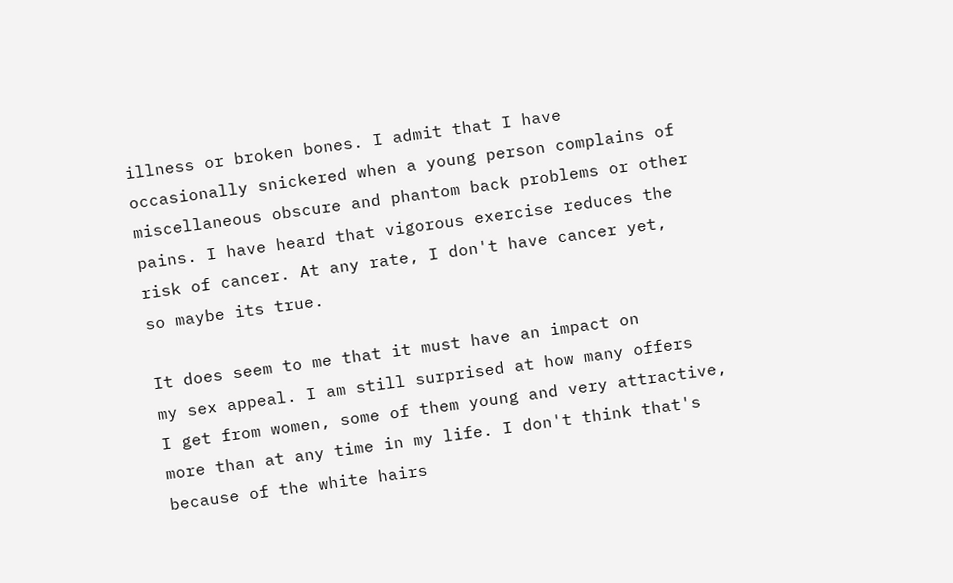illness or broken bones. I admit that I have
occasionally snickered when a young person complains of
miscellaneous obscure and phantom back problems or other
pains. I have heard that vigorous exercise reduces the
risk of cancer. At any rate, I don't have cancer yet,
so maybe its true.

It does seem to me that it must have an impact on
my sex appeal. I am still surprised at how many offers
I get from women, some of them young and very attractive,
more than at any time in my life. I don't think that's
because of the white hairs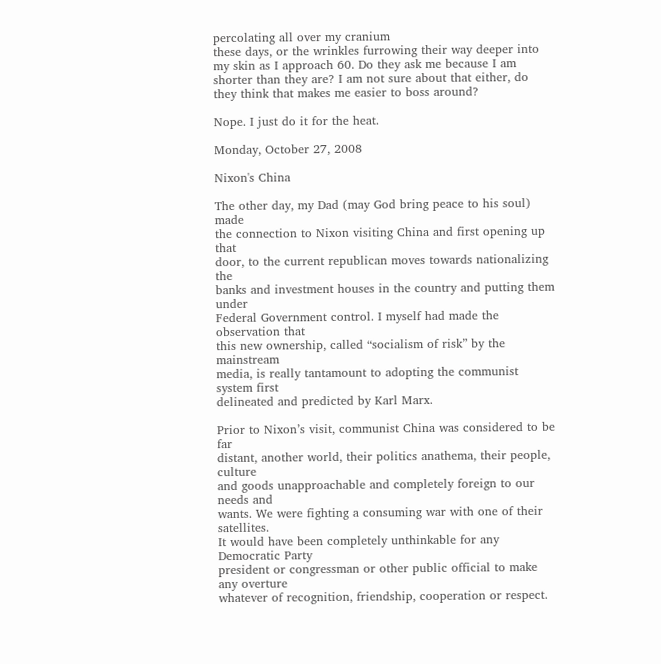percolating all over my cranium
these days, or the wrinkles furrowing their way deeper into
my skin as I approach 60. Do they ask me because I am
shorter than they are? I am not sure about that either, do
they think that makes me easier to boss around?

Nope. I just do it for the heat.

Monday, October 27, 2008

Nixon's China

The other day, my Dad (may God bring peace to his soul) made
the connection to Nixon visiting China and first opening up that
door, to the current republican moves towards nationalizing the
banks and investment houses in the country and putting them under
Federal Government control. I myself had made the observation that
this new ownership, called “socialism of risk” by the mainstream
media, is really tantamount to adopting the communist system first
delineated and predicted by Karl Marx.

Prior to Nixon’s visit, communist China was considered to be far
distant, another world, their politics anathema, their people, culture
and goods unapproachable and completely foreign to our needs and
wants. We were fighting a consuming war with one of their satellites.
It would have been completely unthinkable for any Democratic Party
president or congressman or other public official to make any overture
whatever of recognition, friendship, cooperation or respect.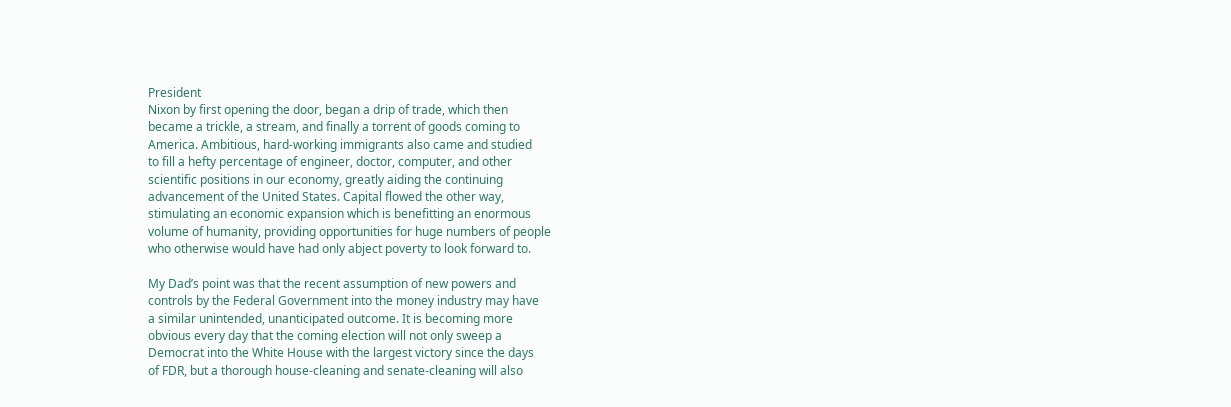President
Nixon by first opening the door, began a drip of trade, which then
became a trickle, a stream, and finally a torrent of goods coming to
America. Ambitious, hard-working immigrants also came and studied
to fill a hefty percentage of engineer, doctor, computer, and other
scientific positions in our economy, greatly aiding the continuing
advancement of the United States. Capital flowed the other way,
stimulating an economic expansion which is benefitting an enormous
volume of humanity, providing opportunities for huge numbers of people
who otherwise would have had only abject poverty to look forward to.

My Dad’s point was that the recent assumption of new powers and
controls by the Federal Government into the money industry may have
a similar unintended, unanticipated outcome. It is becoming more
obvious every day that the coming election will not only sweep a
Democrat into the White House with the largest victory since the days
of FDR, but a thorough house-cleaning and senate-cleaning will also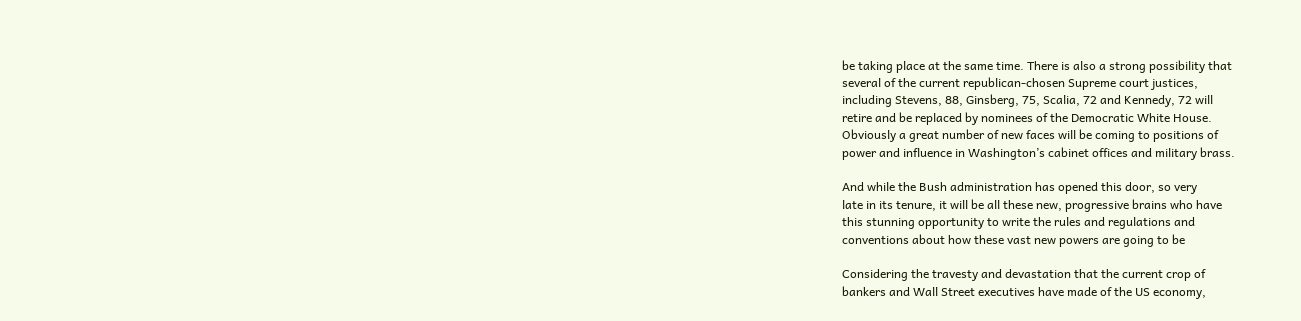be taking place at the same time. There is also a strong possibility that
several of the current republican-chosen Supreme court justices,
including Stevens, 88, Ginsberg, 75, Scalia, 72 and Kennedy, 72 will
retire and be replaced by nominees of the Democratic White House.
Obviously a great number of new faces will be coming to positions of
power and influence in Washington’s cabinet offices and military brass.

And while the Bush administration has opened this door, so very
late in its tenure, it will be all these new, progressive brains who have
this stunning opportunity to write the rules and regulations and
conventions about how these vast new powers are going to be

Considering the travesty and devastation that the current crop of
bankers and Wall Street executives have made of the US economy,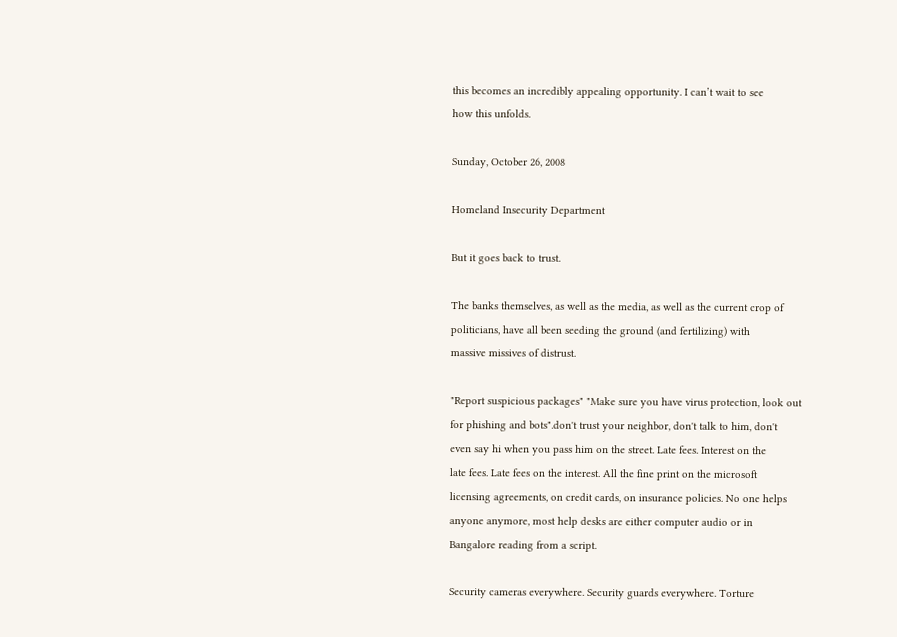this becomes an incredibly appealing opportunity. I can’t wait to see
how this unfolds.

Sunday, October 26, 2008

Homeland Insecurity Department

But it goes back to trust.

The banks themselves, as well as the media, as well as the current crop of
politicians, have all been seeding the ground (and fertilizing) with
massive missives of distrust.

"Report suspicious packages" "Make sure you have virus protection, look out
for phishing and bots".don't trust your neighbor, don't talk to him, don't
even say hi when you pass him on the street. Late fees. Interest on the
late fees. Late fees on the interest. All the fine print on the microsoft
licensing agreements, on credit cards, on insurance policies. No one helps
anyone anymore, most help desks are either computer audio or in
Bangalore reading from a script.

Security cameras everywhere. Security guards everywhere. Torture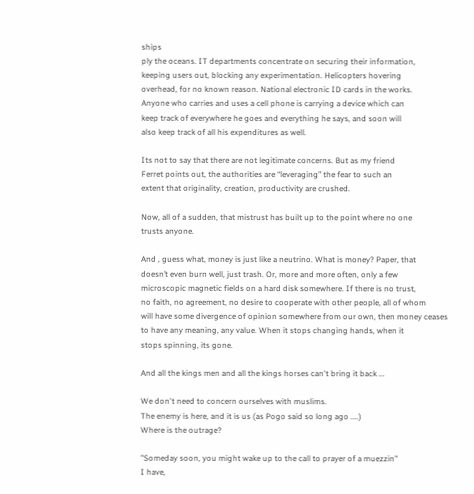ships
ply the oceans. IT departments concentrate on securing their information,
keeping users out, blocking any experimentation. Helicopters hovering
overhead, for no known reason. National electronic ID cards in the works.
Anyone who carries and uses a cell phone is carrying a device which can
keep track of everywhere he goes and everything he says, and soon will
also keep track of all his expenditures as well.

Its not to say that there are not legitimate concerns. But as my friend
Ferret points out, the authorities are “leveraging” the fear to such an
extent that originality, creation, productivity are crushed.

Now, all of a sudden, that mistrust has built up to the point where no one
trusts anyone.

And , guess what, money is just like a neutrino. What is money? Paper, that
doesn’t even burn well, just trash. Or, more and more often, only a few
microscopic magnetic fields on a hard disk somewhere. If there is no trust,
no faith, no agreement, no desire to cooperate with other people, all of whom
will have some divergence of opinion somewhere from our own, then money ceases
to have any meaning, any value. When it stops changing hands, when it
stops spinning, its gone.

And all the kings men and all the kings horses can't bring it back ...

We don't need to concern ourselves with muslims.
The enemy is here, and it is us (as Pogo said so long ago ....)
Where is the outrage?

"Someday soon, you might wake up to the call to prayer of a muezzin"
I have,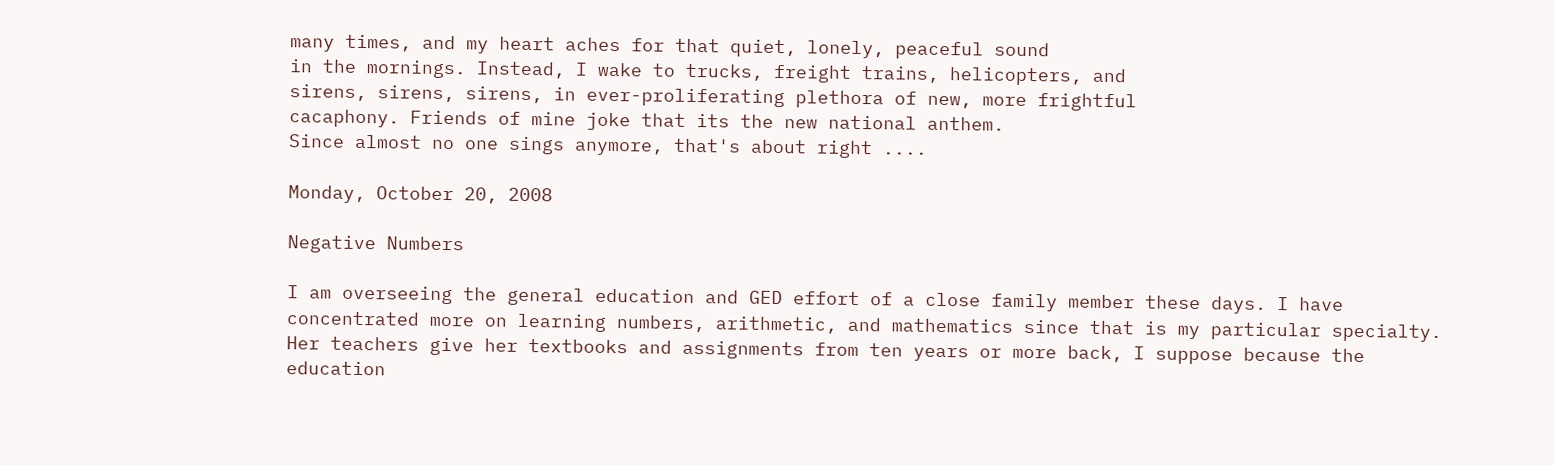many times, and my heart aches for that quiet, lonely, peaceful sound
in the mornings. Instead, I wake to trucks, freight trains, helicopters, and
sirens, sirens, sirens, in ever-proliferating plethora of new, more frightful
cacaphony. Friends of mine joke that its the new national anthem.
Since almost no one sings anymore, that's about right ....

Monday, October 20, 2008

Negative Numbers

I am overseeing the general education and GED effort of a close family member these days. I have concentrated more on learning numbers, arithmetic, and mathematics since that is my particular specialty. Her teachers give her textbooks and assignments from ten years or more back, I suppose because the education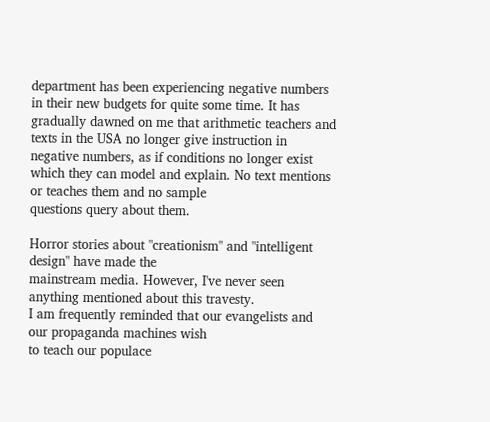department has been experiencing negative numbers in their new budgets for quite some time. It has gradually dawned on me that arithmetic teachers and texts in the USA no longer give instruction in negative numbers, as if conditions no longer exist which they can model and explain. No text mentions or teaches them and no sample
questions query about them.

Horror stories about "creationism" and "intelligent design" have made the
mainstream media. However, I've never seen anything mentioned about this travesty.
I am frequently reminded that our evangelists and our propaganda machines wish
to teach our populace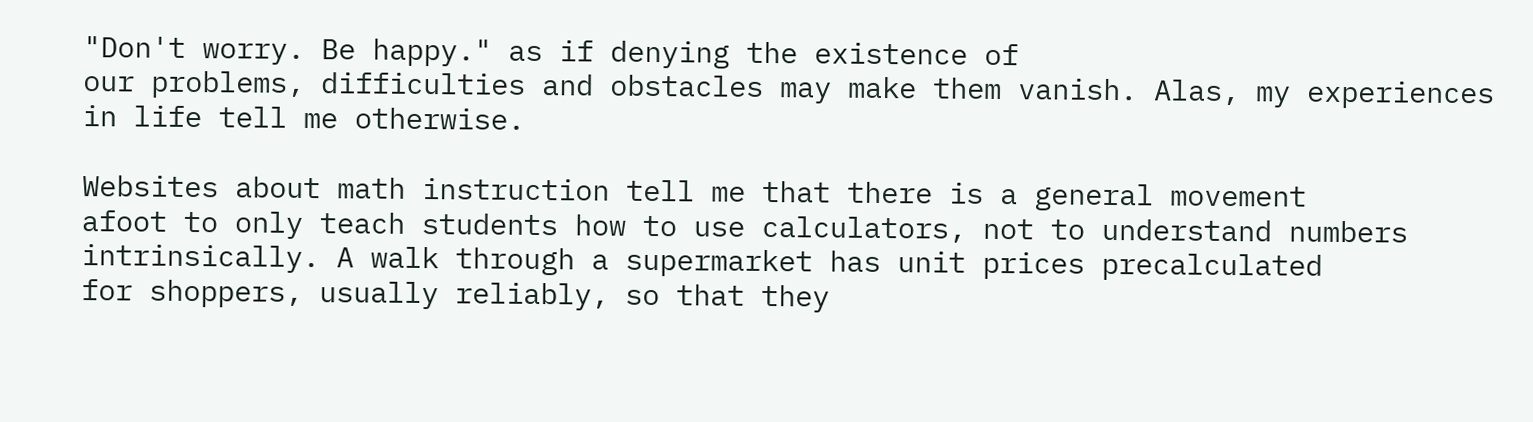"Don't worry. Be happy." as if denying the existence of
our problems, difficulties and obstacles may make them vanish. Alas, my experiences
in life tell me otherwise.

Websites about math instruction tell me that there is a general movement
afoot to only teach students how to use calculators, not to understand numbers
intrinsically. A walk through a supermarket has unit prices precalculated
for shoppers, usually reliably, so that they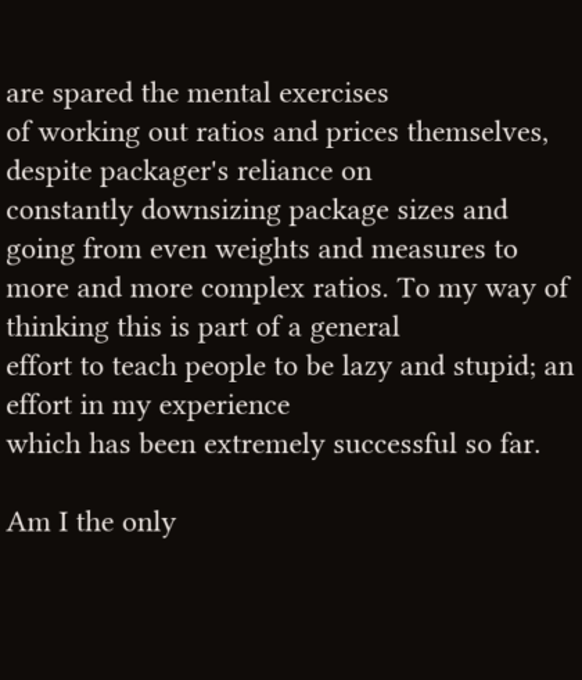are spared the mental exercises
of working out ratios and prices themselves, despite packager's reliance on
constantly downsizing package sizes and going from even weights and measures to
more and more complex ratios. To my way of thinking this is part of a general
effort to teach people to be lazy and stupid; an effort in my experience
which has been extremely successful so far.

Am I the only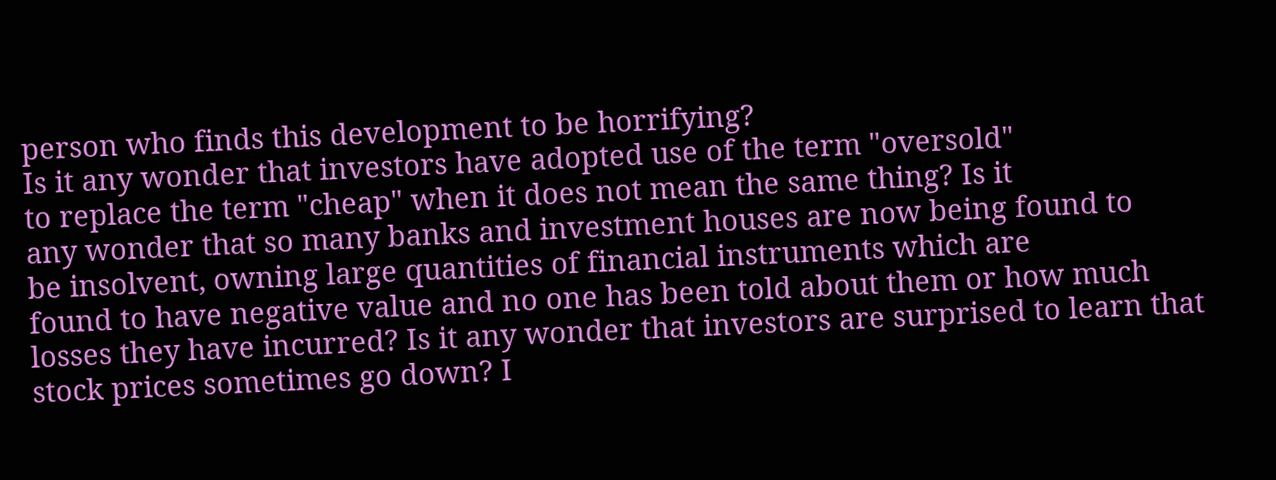person who finds this development to be horrifying?
Is it any wonder that investors have adopted use of the term "oversold"
to replace the term "cheap" when it does not mean the same thing? Is it
any wonder that so many banks and investment houses are now being found to
be insolvent, owning large quantities of financial instruments which are
found to have negative value and no one has been told about them or how much
losses they have incurred? Is it any wonder that investors are surprised to learn that stock prices sometimes go down? I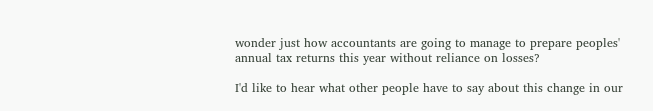wonder just how accountants are going to manage to prepare peoples' annual tax returns this year without reliance on losses?

I'd like to hear what other people have to say about this change in our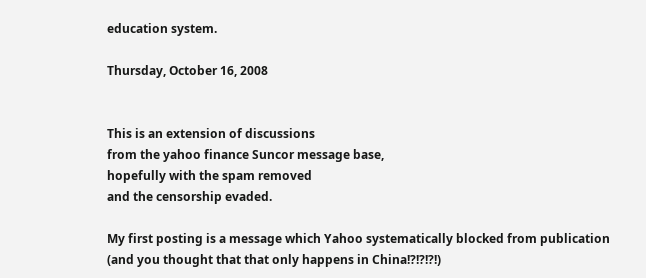education system.

Thursday, October 16, 2008


This is an extension of discussions
from the yahoo finance Suncor message base,
hopefully with the spam removed
and the censorship evaded.

My first posting is a message which Yahoo systematically blocked from publication
(and you thought that that only happens in China!?!?!?!)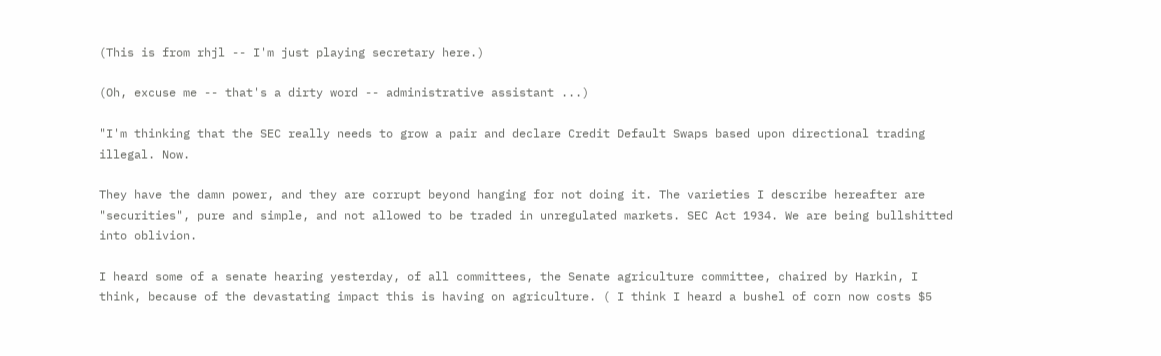(This is from rhjl -- I'm just playing secretary here.)

(Oh, excuse me -- that's a dirty word -- administrative assistant ...)

"I'm thinking that the SEC really needs to grow a pair and declare Credit Default Swaps based upon directional trading illegal. Now.

They have the damn power, and they are corrupt beyond hanging for not doing it. The varieties I describe hereafter are "securities", pure and simple, and not allowed to be traded in unregulated markets. SEC Act 1934. We are being bullshitted into oblivion.

I heard some of a senate hearing yesterday, of all committees, the Senate agriculture committee, chaired by Harkin, I think, because of the devastating impact this is having on agriculture. ( I think I heard a bushel of corn now costs $5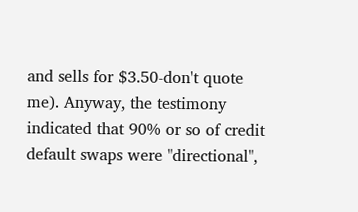and sells for $3.50-don't quote me). Anyway, the testimony indicated that 90% or so of credit default swaps were "directional",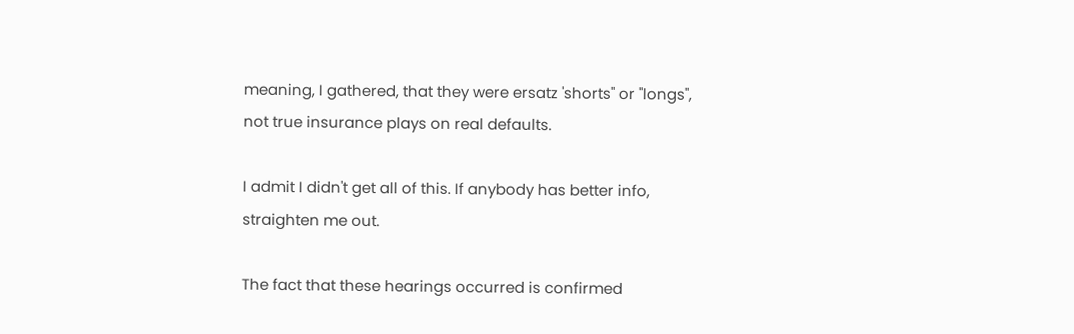meaning, I gathered, that they were ersatz 'shorts" or "longs", not true insurance plays on real defaults.

I admit I didn't get all of this. If anybody has better info, straighten me out.

The fact that these hearings occurred is confirmed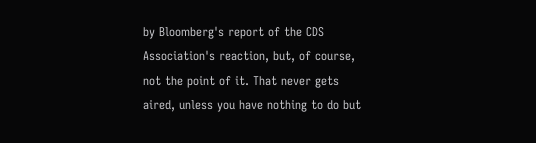by Bloomberg's report of the CDS Association's reaction, but, of course, not the point of it. That never gets aired, unless you have nothing to do but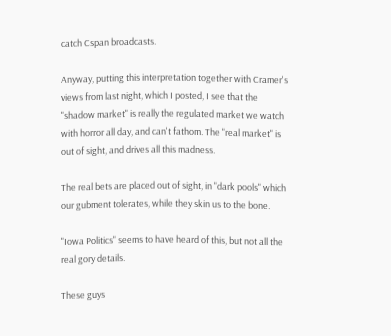catch Cspan broadcasts.

Anyway, putting this interpretation together with Cramer's views from last night, which I posted, I see that the "shadow market" is really the regulated market we watch with horror all day, and can't fathom. The "real market" is out of sight, and drives all this madness.

The real bets are placed out of sight, in "dark pools" which our gubment tolerates, while they skin us to the bone.

"Iowa Politics" seems to have heard of this, but not all the real gory details.

These guys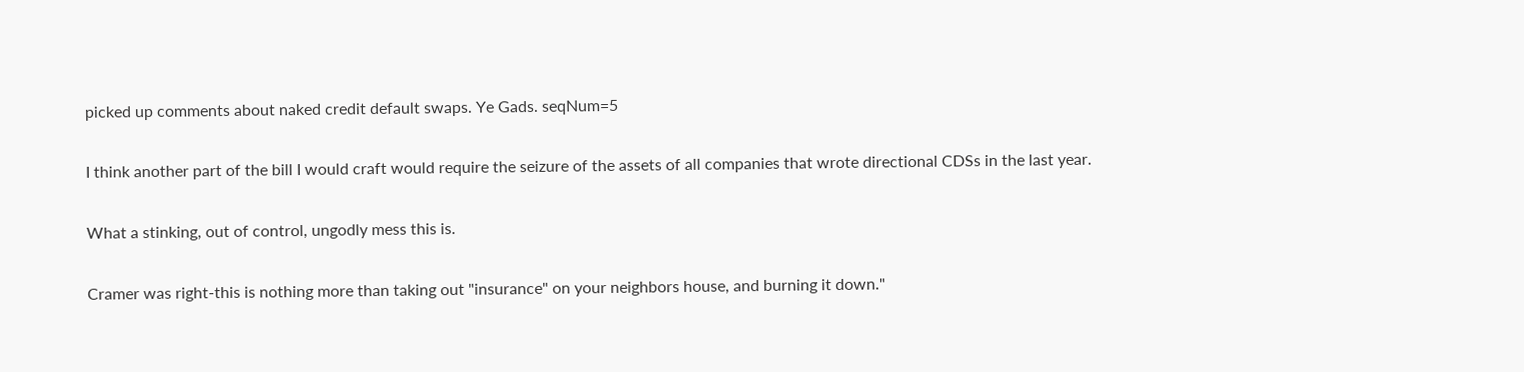picked up comments about naked credit default swaps. Ye Gads. seqNum=5

I think another part of the bill I would craft would require the seizure of the assets of all companies that wrote directional CDSs in the last year.

What a stinking, out of control, ungodly mess this is.

Cramer was right-this is nothing more than taking out "insurance" on your neighbors house, and burning it down."